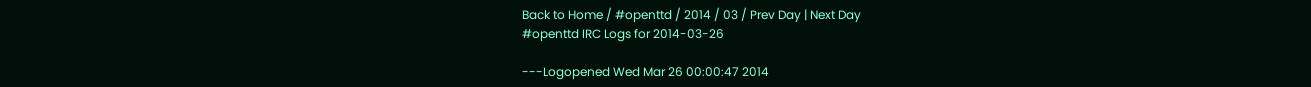Back to Home / #openttd / 2014 / 03 / Prev Day | Next Day
#openttd IRC Logs for 2014-03-26

---Logopened Wed Mar 26 00:00:47 2014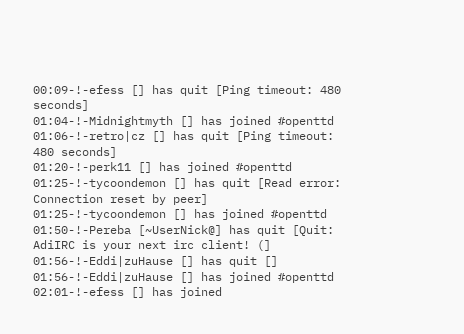00:09-!-efess [] has quit [Ping timeout: 480 seconds]
01:04-!-Midnightmyth [] has joined #openttd
01:06-!-retro|cz [] has quit [Ping timeout: 480 seconds]
01:20-!-perk11 [] has joined #openttd
01:25-!-tycoondemon [] has quit [Read error: Connection reset by peer]
01:25-!-tycoondemon [] has joined #openttd
01:50-!-Pereba [~UserNick@] has quit [Quit: AdiIRC is your next irc client! (]
01:56-!-Eddi|zuHause [] has quit []
01:56-!-Eddi|zuHause [] has joined #openttd
02:01-!-efess [] has joined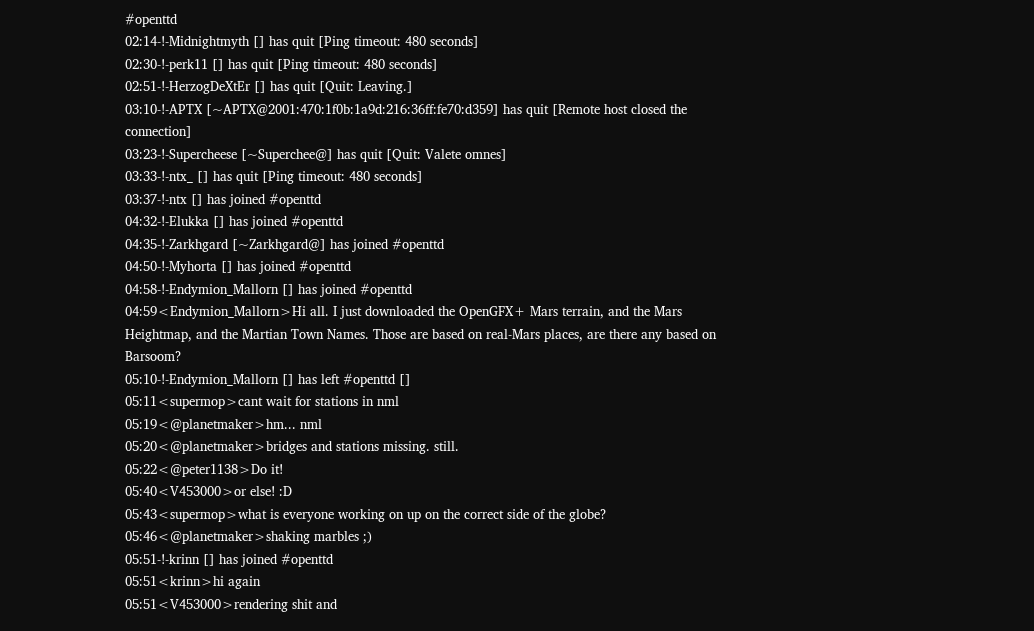#openttd
02:14-!-Midnightmyth [] has quit [Ping timeout: 480 seconds]
02:30-!-perk11 [] has quit [Ping timeout: 480 seconds]
02:51-!-HerzogDeXtEr [] has quit [Quit: Leaving.]
03:10-!-APTX [~APTX@2001:470:1f0b:1a9d:216:36ff:fe70:d359] has quit [Remote host closed the connection]
03:23-!-Supercheese [~Superchee@] has quit [Quit: Valete omnes]
03:33-!-ntx_ [] has quit [Ping timeout: 480 seconds]
03:37-!-ntx [] has joined #openttd
04:32-!-Elukka [] has joined #openttd
04:35-!-Zarkhgard [~Zarkhgard@] has joined #openttd
04:50-!-Myhorta [] has joined #openttd
04:58-!-Endymion_Mallorn [] has joined #openttd
04:59<Endymion_Mallorn>Hi all. I just downloaded the OpenGFX+ Mars terrain, and the Mars Heightmap, and the Martian Town Names. Those are based on real-Mars places, are there any based on Barsoom?
05:10-!-Endymion_Mallorn [] has left #openttd []
05:11<supermop>cant wait for stations in nml
05:19<@planetmaker>hm... nml
05:20<@planetmaker>bridges and stations missing. still.
05:22<@peter1138>Do it!
05:40<V453000>or else! :D
05:43<supermop>what is everyone working on up on the correct side of the globe?
05:46<@planetmaker>shaking marbles ;)
05:51-!-krinn [] has joined #openttd
05:51<krinn>hi again
05:51<V453000>rendering shit and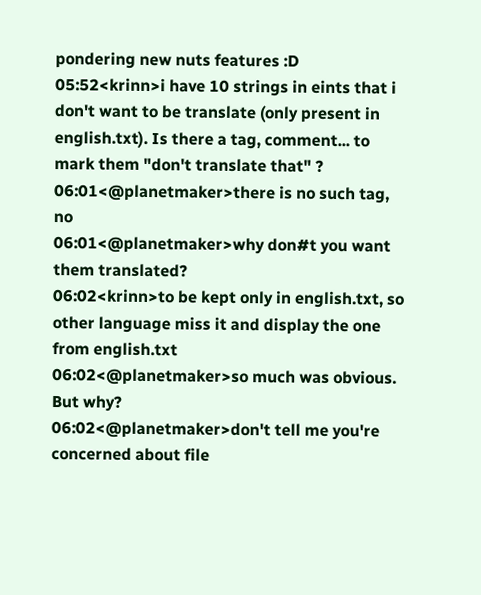pondering new nuts features :D
05:52<krinn>i have 10 strings in eints that i don't want to be translate (only present in english.txt). Is there a tag, comment... to mark them "don't translate that" ?
06:01<@planetmaker>there is no such tag, no
06:01<@planetmaker>why don#t you want them translated?
06:02<krinn>to be kept only in english.txt, so other language miss it and display the one from english.txt
06:02<@planetmaker>so much was obvious. But why?
06:02<@planetmaker>don't tell me you're concerned about file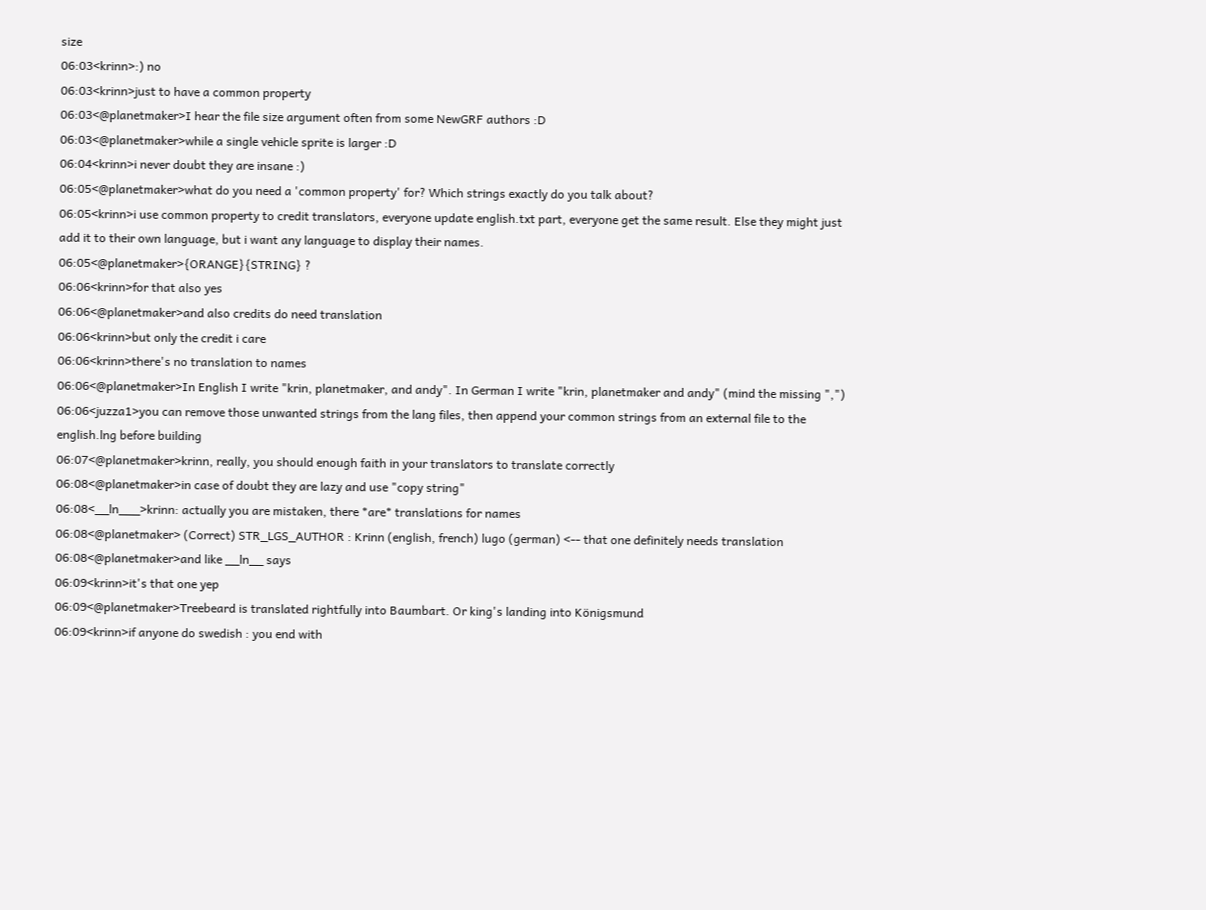size
06:03<krinn>:) no
06:03<krinn>just to have a common property
06:03<@planetmaker>I hear the file size argument often from some NewGRF authors :D
06:03<@planetmaker>while a single vehicle sprite is larger :D
06:04<krinn>i never doubt they are insane :)
06:05<@planetmaker>what do you need a 'common property' for? Which strings exactly do you talk about?
06:05<krinn>i use common property to credit translators, everyone update english.txt part, everyone get the same result. Else they might just add it to their own language, but i want any language to display their names.
06:05<@planetmaker>{ORANGE}{STRING} ?
06:06<krinn>for that also yes
06:06<@planetmaker>and also credits do need translation
06:06<krinn>but only the credit i care
06:06<krinn>there's no translation to names
06:06<@planetmaker>In English I write "krin, planetmaker, and andy". In German I write "krin, planetmaker and andy" (mind the missing ",")
06:06<juzza1>you can remove those unwanted strings from the lang files, then append your common strings from an external file to the english.lng before building
06:07<@planetmaker>krinn, really, you should enough faith in your translators to translate correctly
06:08<@planetmaker>in case of doubt they are lazy and use "copy string"
06:08<__ln___>krinn: actually you are mistaken, there *are* translations for names
06:08<@planetmaker> (Correct) STR_LGS_AUTHOR : Krinn (english, french) lugo (german) <-- that one definitely needs translation
06:08<@planetmaker>and like __ln__ says
06:09<krinn>it's that one yep
06:09<@planetmaker>Treebeard is translated rightfully into Baumbart. Or king's landing into Königsmund
06:09<krinn>if anyone do swedish : you end with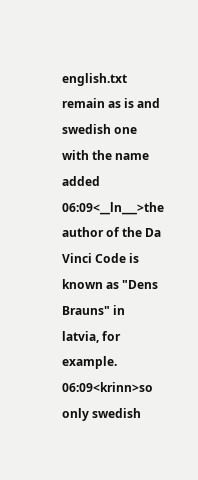english.txt remain as is and swedish one with the name added
06:09<__ln___>the author of the Da Vinci Code is known as "Dens Brauns" in latvia, for example.
06:09<krinn>so only swedish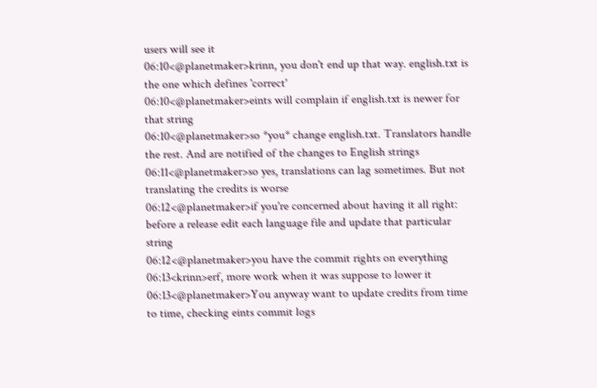users will see it
06:10<@planetmaker>krinn, you don't end up that way. english.txt is the one which defines 'correct'
06:10<@planetmaker>eints will complain if english.txt is newer for that string
06:10<@planetmaker>so *you* change english.txt. Translators handle the rest. And are notified of the changes to English strings
06:11<@planetmaker>so yes, translations can lag sometimes. But not translating the credits is worse
06:12<@planetmaker>if you're concerned about having it all right: before a release edit each language file and update that particular string
06:12<@planetmaker>you have the commit rights on everything
06:13<krinn>erf, more work when it was suppose to lower it
06:13<@planetmaker>You anyway want to update credits from time to time, checking eints commit logs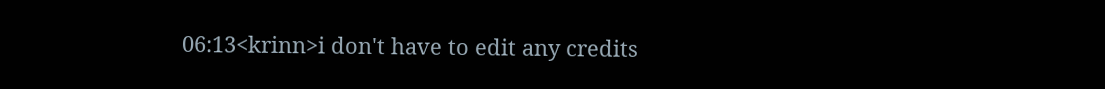06:13<krinn>i don't have to edit any credits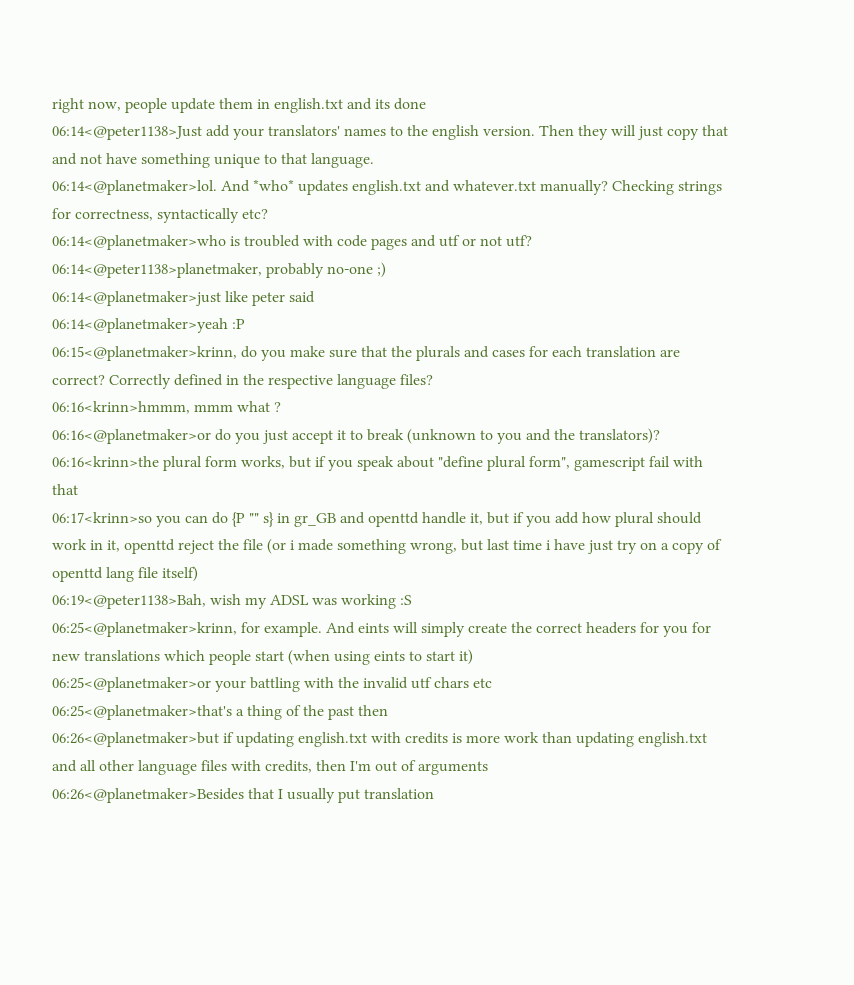right now, people update them in english.txt and its done
06:14<@peter1138>Just add your translators' names to the english version. Then they will just copy that and not have something unique to that language.
06:14<@planetmaker>lol. And *who* updates english.txt and whatever.txt manually? Checking strings for correctness, syntactically etc?
06:14<@planetmaker>who is troubled with code pages and utf or not utf?
06:14<@peter1138>planetmaker, probably no-one ;)
06:14<@planetmaker>just like peter said
06:14<@planetmaker>yeah :P
06:15<@planetmaker>krinn, do you make sure that the plurals and cases for each translation are correct? Correctly defined in the respective language files?
06:16<krinn>hmmm, mmm what ?
06:16<@planetmaker>or do you just accept it to break (unknown to you and the translators)?
06:16<krinn>the plural form works, but if you speak about "define plural form", gamescript fail with that
06:17<krinn>so you can do {P "" s} in gr_GB and openttd handle it, but if you add how plural should work in it, openttd reject the file (or i made something wrong, but last time i have just try on a copy of openttd lang file itself)
06:19<@peter1138>Bah, wish my ADSL was working :S
06:25<@planetmaker>krinn, for example. And eints will simply create the correct headers for you for new translations which people start (when using eints to start it)
06:25<@planetmaker>or your battling with the invalid utf chars etc
06:25<@planetmaker>that's a thing of the past then
06:26<@planetmaker>but if updating english.txt with credits is more work than updating english.txt and all other language files with credits, then I'm out of arguments
06:26<@planetmaker>Besides that I usually put translation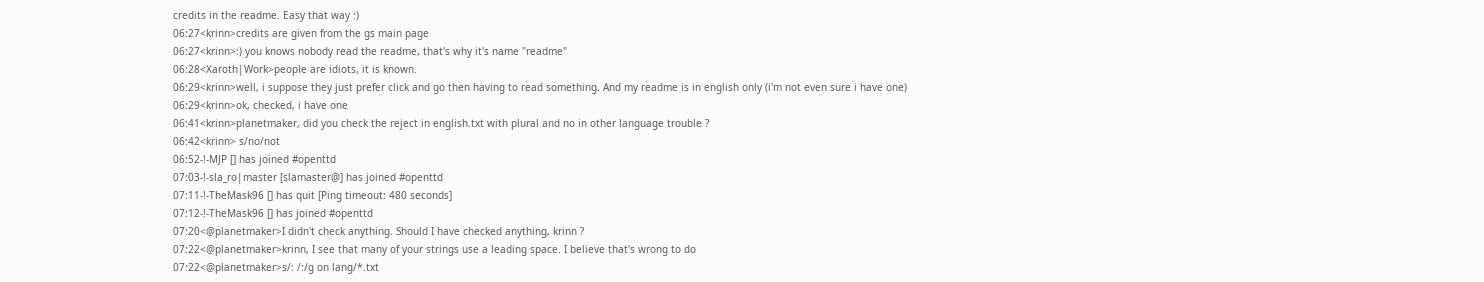credits in the readme. Easy that way :)
06:27<krinn>credits are given from the gs main page
06:27<krinn>:) you knows nobody read the readme, that's why it's name "readme"
06:28<Xaroth|Work>people are idiots, it is known.
06:29<krinn>well, i suppose they just prefer click and go then having to read something. And my readme is in english only (i'm not even sure i have one)
06:29<krinn>ok, checked, i have one
06:41<krinn>planetmaker, did you check the reject in english.txt with plural and no in other language trouble ?
06:42<krinn> s/no/not
06:52-!-MJP [] has joined #openttd
07:03-!-sla_ro|master [slamaster@] has joined #openttd
07:11-!-TheMask96 [] has quit [Ping timeout: 480 seconds]
07:12-!-TheMask96 [] has joined #openttd
07:20<@planetmaker>I didn't check anything. Should I have checked anything, krinn ?
07:22<@planetmaker>krinn, I see that many of your strings use a leading space. I believe that's wrong to do
07:22<@planetmaker>s/: /:/g on lang/*.txt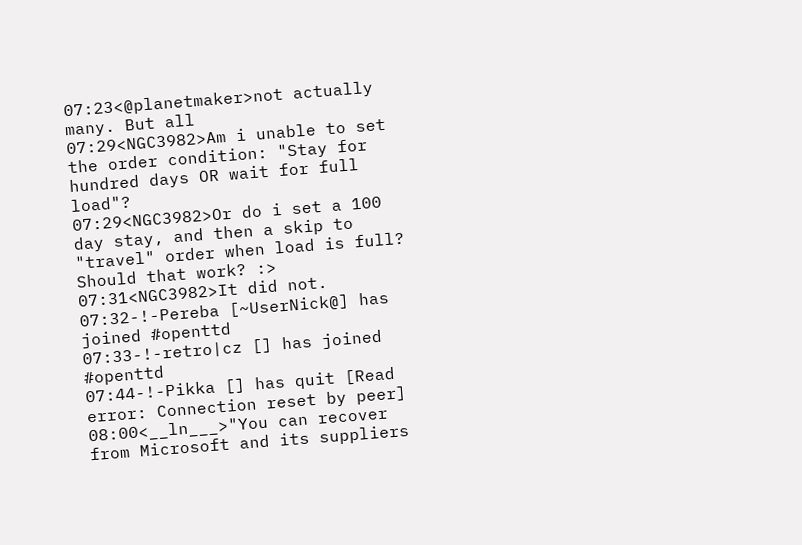07:23<@planetmaker>not actually many. But all
07:29<NGC3982>Am i unable to set the order condition: "Stay for hundred days OR wait for full load"?
07:29<NGC3982>Or do i set a 100 day stay, and then a skip to "travel" order when load is full? Should that work? :>
07:31<NGC3982>It did not.
07:32-!-Pereba [~UserNick@] has joined #openttd
07:33-!-retro|cz [] has joined #openttd
07:44-!-Pikka [] has quit [Read error: Connection reset by peer]
08:00<__ln___>"You can recover from Microsoft and its suppliers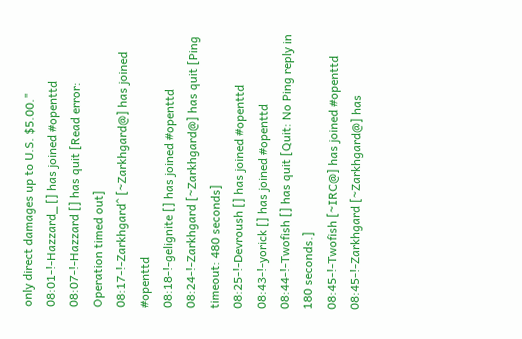only direct damages up to U.S. $5.00."
08:01-!-Hazzard_ [] has joined #openttd
08:07-!-Hazzard [] has quit [Read error: Operation timed out]
08:17-!-Zarkhgard^ [~Zarkhgard@] has joined #openttd
08:18-!-gelignite [] has joined #openttd
08:24-!-Zarkhgard [~Zarkhgard@] has quit [Ping timeout: 480 seconds]
08:25-!-Devroush [] has joined #openttd
08:43-!-yorick [] has joined #openttd
08:44-!-Twofish [] has quit [Quit: No Ping reply in 180 seconds.]
08:45-!-Twofish [~IRC@] has joined #openttd
08:45-!-Zarkhgard [~Zarkhgard@] has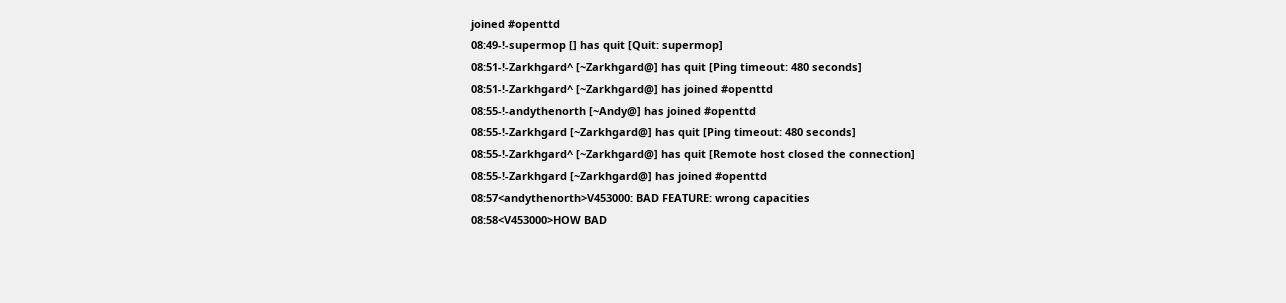joined #openttd
08:49-!-supermop [] has quit [Quit: supermop]
08:51-!-Zarkhgard^ [~Zarkhgard@] has quit [Ping timeout: 480 seconds]
08:51-!-Zarkhgard^ [~Zarkhgard@] has joined #openttd
08:55-!-andythenorth [~Andy@] has joined #openttd
08:55-!-Zarkhgard [~Zarkhgard@] has quit [Ping timeout: 480 seconds]
08:55-!-Zarkhgard^ [~Zarkhgard@] has quit [Remote host closed the connection]
08:55-!-Zarkhgard [~Zarkhgard@] has joined #openttd
08:57<andythenorth>V453000: BAD FEATURE: wrong capacities
08:58<V453000>HOW BAD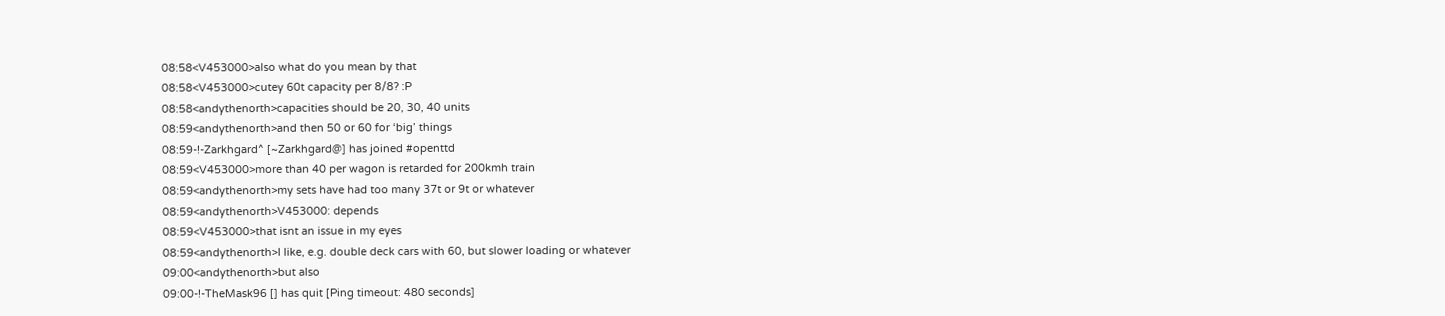08:58<V453000>also what do you mean by that
08:58<V453000>cutey 60t capacity per 8/8? :P
08:58<andythenorth>capacities should be 20, 30, 40 units
08:59<andythenorth>and then 50 or 60 for ‘big’ things
08:59-!-Zarkhgard^ [~Zarkhgard@] has joined #openttd
08:59<V453000>more than 40 per wagon is retarded for 200kmh train
08:59<andythenorth>my sets have had too many 37t or 9t or whatever
08:59<andythenorth>V453000: depends
08:59<V453000>that isnt an issue in my eyes
08:59<andythenorth>I like, e.g. double deck cars with 60, but slower loading or whatever
09:00<andythenorth>but also
09:00-!-TheMask96 [] has quit [Ping timeout: 480 seconds]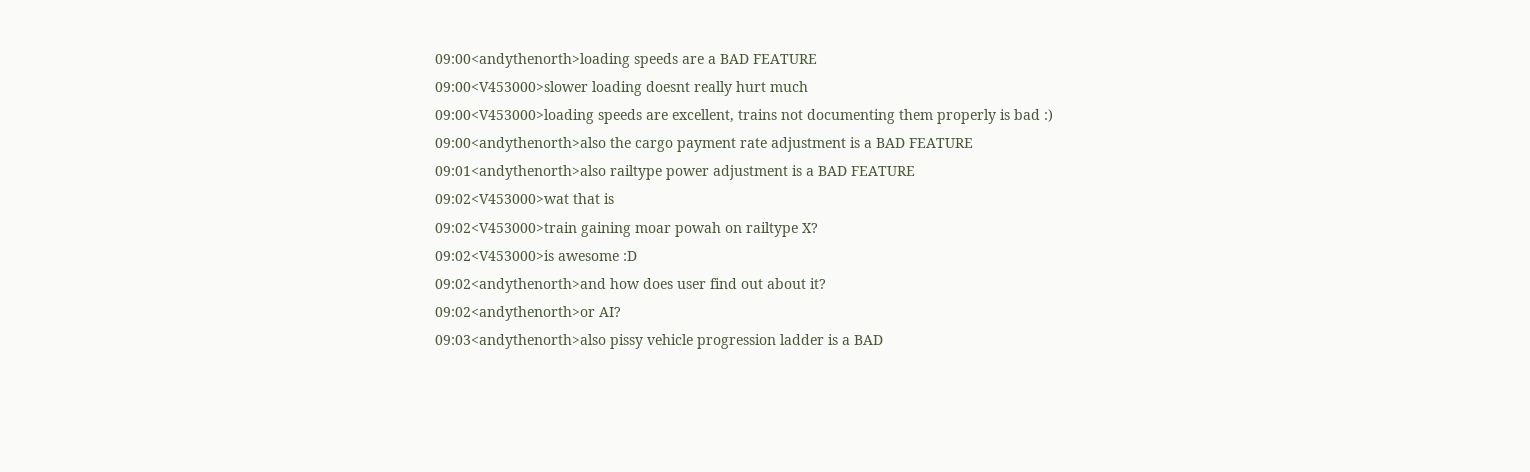09:00<andythenorth>loading speeds are a BAD FEATURE
09:00<V453000>slower loading doesnt really hurt much
09:00<V453000>loading speeds are excellent, trains not documenting them properly is bad :)
09:00<andythenorth>also the cargo payment rate adjustment is a BAD FEATURE
09:01<andythenorth>also railtype power adjustment is a BAD FEATURE
09:02<V453000>wat that is
09:02<V453000>train gaining moar powah on railtype X?
09:02<V453000>is awesome :D
09:02<andythenorth>and how does user find out about it?
09:02<andythenorth>or AI?
09:03<andythenorth>also pissy vehicle progression ladder is a BAD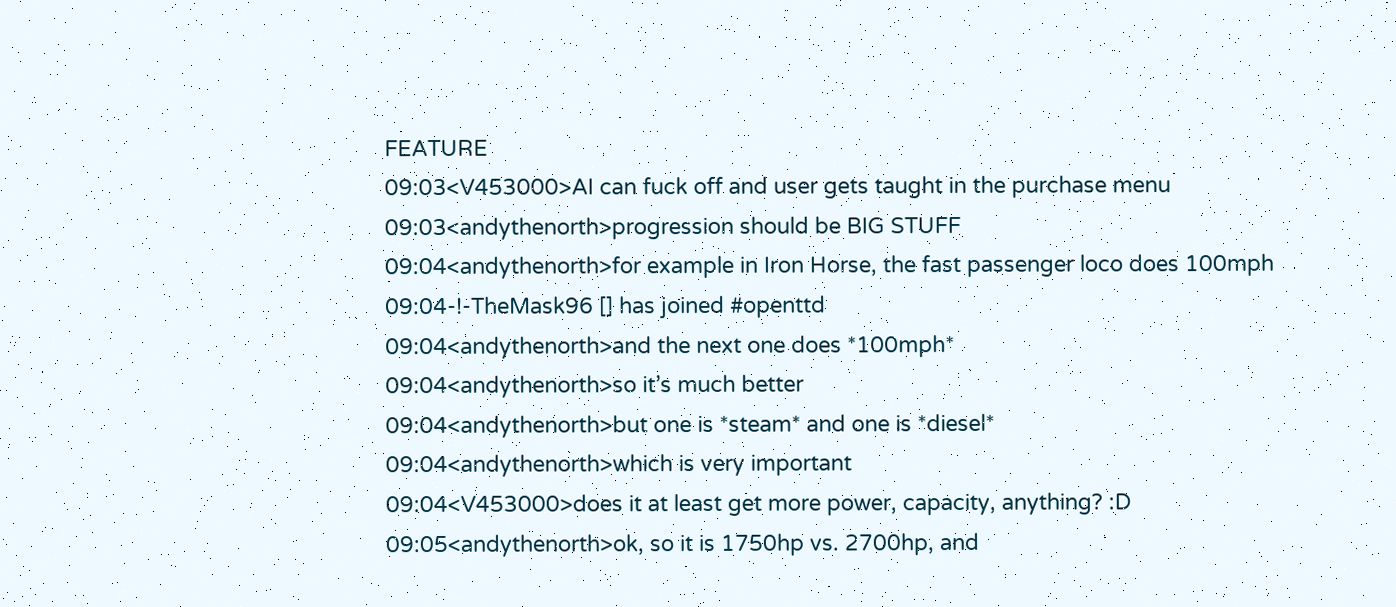FEATURE
09:03<V453000>AI can fuck off and user gets taught in the purchase menu
09:03<andythenorth>progression should be BIG STUFF
09:04<andythenorth>for example in Iron Horse, the fast passenger loco does 100mph
09:04-!-TheMask96 [] has joined #openttd
09:04<andythenorth>and the next one does *100mph*
09:04<andythenorth>so it’s much better
09:04<andythenorth>but one is *steam* and one is *diesel*
09:04<andythenorth>which is very important
09:04<V453000>does it at least get more power, capacity, anything? :D
09:05<andythenorth>ok, so it is 1750hp vs. 2700hp, and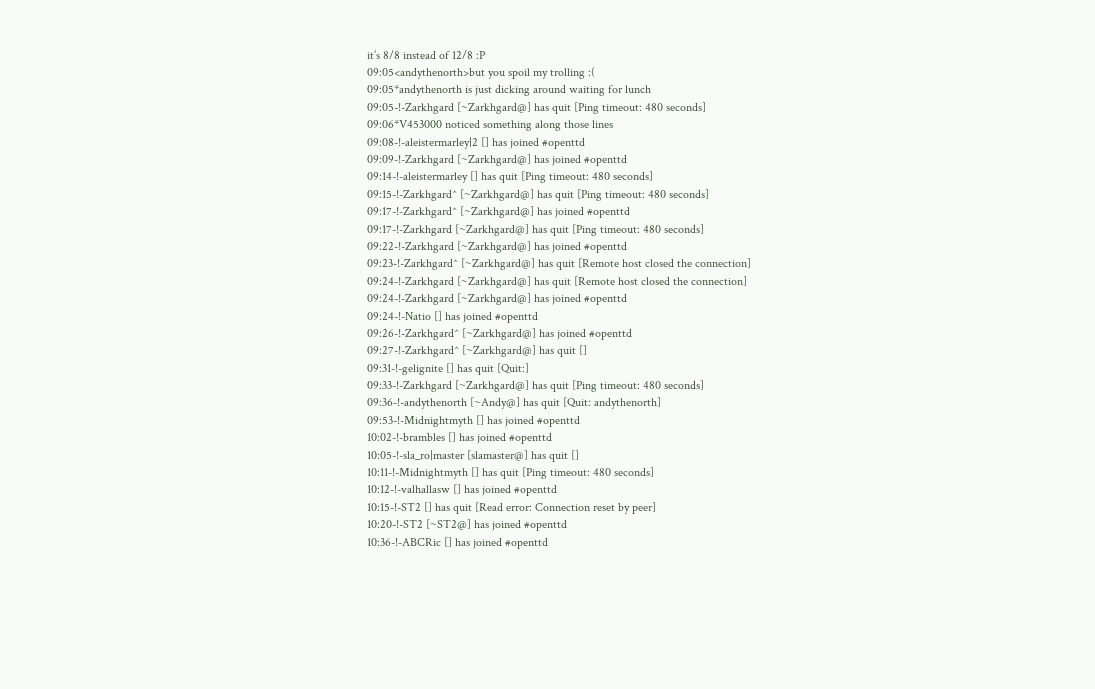it’s 8/8 instead of 12/8 :P
09:05<andythenorth>but you spoil my trolling :(
09:05*andythenorth is just dicking around waiting for lunch
09:05-!-Zarkhgard [~Zarkhgard@] has quit [Ping timeout: 480 seconds]
09:06*V453000 noticed something along those lines
09:08-!-aleistermarley|2 [] has joined #openttd
09:09-!-Zarkhgard [~Zarkhgard@] has joined #openttd
09:14-!-aleistermarley [] has quit [Ping timeout: 480 seconds]
09:15-!-Zarkhgard^ [~Zarkhgard@] has quit [Ping timeout: 480 seconds]
09:17-!-Zarkhgard^ [~Zarkhgard@] has joined #openttd
09:17-!-Zarkhgard [~Zarkhgard@] has quit [Ping timeout: 480 seconds]
09:22-!-Zarkhgard [~Zarkhgard@] has joined #openttd
09:23-!-Zarkhgard^ [~Zarkhgard@] has quit [Remote host closed the connection]
09:24-!-Zarkhgard [~Zarkhgard@] has quit [Remote host closed the connection]
09:24-!-Zarkhgard [~Zarkhgard@] has joined #openttd
09:24-!-Natio [] has joined #openttd
09:26-!-Zarkhgard^ [~Zarkhgard@] has joined #openttd
09:27-!-Zarkhgard^ [~Zarkhgard@] has quit []
09:31-!-gelignite [] has quit [Quit:]
09:33-!-Zarkhgard [~Zarkhgard@] has quit [Ping timeout: 480 seconds]
09:36-!-andythenorth [~Andy@] has quit [Quit: andythenorth]
09:53-!-Midnightmyth [] has joined #openttd
10:02-!-brambles [] has joined #openttd
10:05-!-sla_ro|master [slamaster@] has quit []
10:11-!-Midnightmyth [] has quit [Ping timeout: 480 seconds]
10:12-!-valhallasw [] has joined #openttd
10:15-!-ST2 [] has quit [Read error: Connection reset by peer]
10:20-!-ST2 [~ST2@] has joined #openttd
10:36-!-ABCRic [] has joined #openttd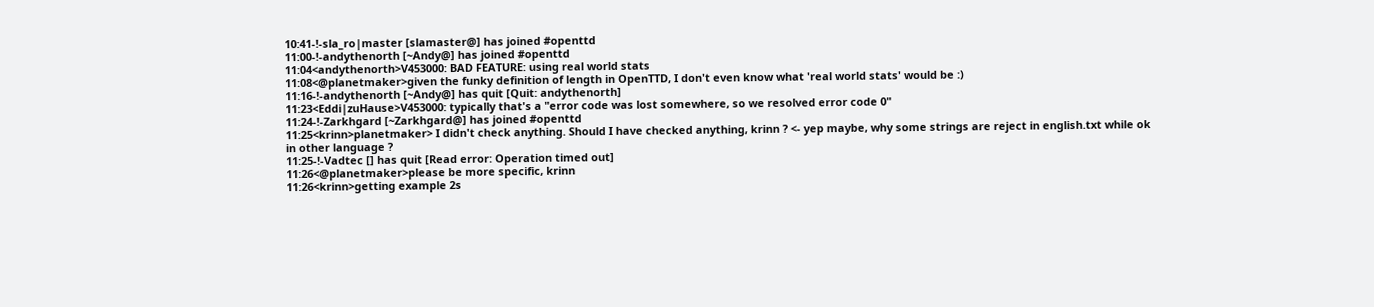10:41-!-sla_ro|master [slamaster@] has joined #openttd
11:00-!-andythenorth [~Andy@] has joined #openttd
11:04<andythenorth>V453000: BAD FEATURE: using real world stats
11:08<@planetmaker>given the funky definition of length in OpenTTD, I don't even know what 'real world stats' would be :)
11:16-!-andythenorth [~Andy@] has quit [Quit: andythenorth]
11:23<Eddi|zuHause>V453000: typically that's a "error code was lost somewhere, so we resolved error code 0"
11:24-!-Zarkhgard [~Zarkhgard@] has joined #openttd
11:25<krinn>planetmaker> I didn't check anything. Should I have checked anything, krinn ? <- yep maybe, why some strings are reject in english.txt while ok in other language ?
11:25-!-Vadtec [] has quit [Read error: Operation timed out]
11:26<@planetmaker>please be more specific, krinn
11:26<krinn>getting example 2s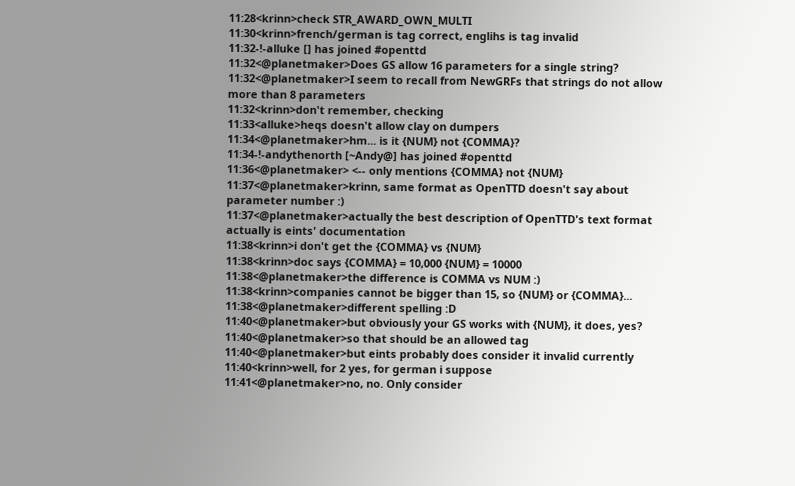11:28<krinn>check STR_AWARD_OWN_MULTI
11:30<krinn>french/german is tag correct, englihs is tag invalid
11:32-!-alluke [] has joined #openttd
11:32<@planetmaker>Does GS allow 16 parameters for a single string?
11:32<@planetmaker>I seem to recall from NewGRFs that strings do not allow more than 8 parameters
11:32<krinn>don't remember, checking
11:33<alluke>heqs doesn't allow clay on dumpers
11:34<@planetmaker>hm... is it {NUM} not {COMMA}?
11:34-!-andythenorth [~Andy@] has joined #openttd
11:36<@planetmaker> <-- only mentions {COMMA} not {NUM}
11:37<@planetmaker>krinn, same format as OpenTTD doesn't say about parameter number :)
11:37<@planetmaker>actually the best description of OpenTTD's text format actually is eints' documentation
11:38<krinn>i don't get the {COMMA} vs {NUM}
11:38<krinn>doc says {COMMA} = 10,000 {NUM} = 10000
11:38<@planetmaker>the difference is COMMA vs NUM :)
11:38<krinn>companies cannot be bigger than 15, so {NUM} or {COMMA}...
11:38<@planetmaker>different spelling :D
11:40<@planetmaker>but obviously your GS works with {NUM}, it does, yes?
11:40<@planetmaker>so that should be an allowed tag
11:40<@planetmaker>but eints probably does consider it invalid currently
11:40<krinn>well, for 2 yes, for german i suppose
11:41<@planetmaker>no, no. Only consider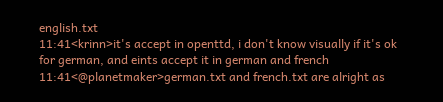english.txt
11:41<krinn>it's accept in openttd, i don't know visually if it's ok for german, and eints accept it in german and french
11:41<@planetmaker>german.txt and french.txt are alright as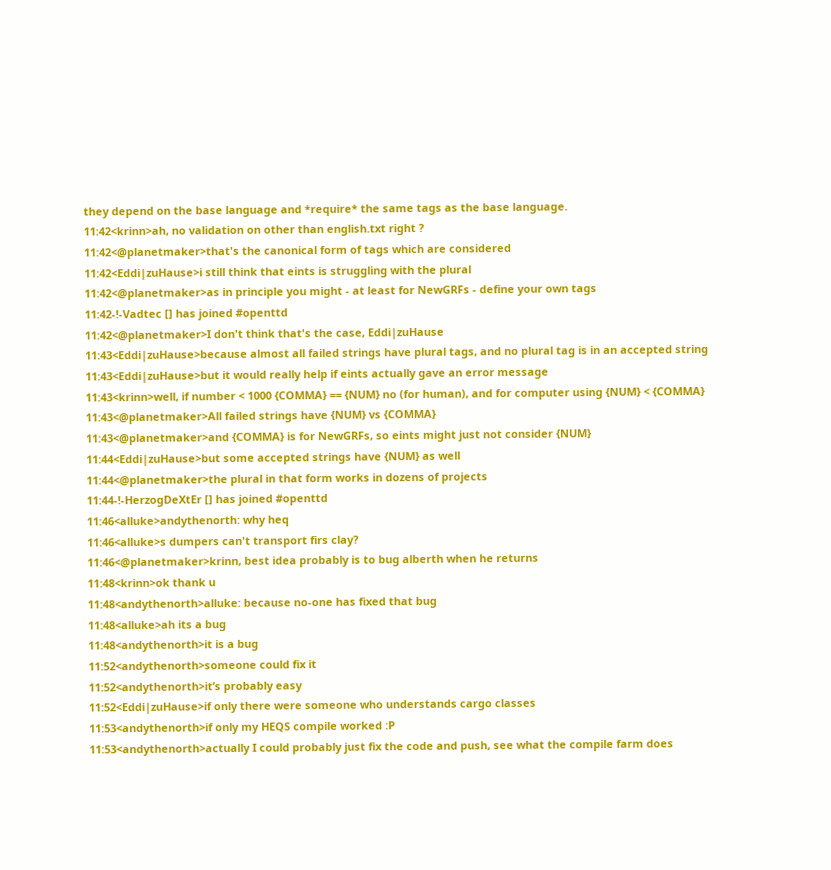they depend on the base language and *require* the same tags as the base language.
11:42<krinn>ah, no validation on other than english.txt right ?
11:42<@planetmaker>that's the canonical form of tags which are considered
11:42<Eddi|zuHause>i still think that eints is struggling with the plural
11:42<@planetmaker>as in principle you might - at least for NewGRFs - define your own tags
11:42-!-Vadtec [] has joined #openttd
11:42<@planetmaker>I don't think that's the case, Eddi|zuHause
11:43<Eddi|zuHause>because almost all failed strings have plural tags, and no plural tag is in an accepted string
11:43<Eddi|zuHause>but it would really help if eints actually gave an error message
11:43<krinn>well, if number < 1000 {COMMA} == {NUM} no (for human), and for computer using {NUM} < {COMMA}
11:43<@planetmaker>All failed strings have {NUM} vs {COMMA}
11:43<@planetmaker>and {COMMA} is for NewGRFs, so eints might just not consider {NUM}
11:44<Eddi|zuHause>but some accepted strings have {NUM} as well
11:44<@planetmaker>the plural in that form works in dozens of projects
11:44-!-HerzogDeXtEr [] has joined #openttd
11:46<alluke>andythenorth: why heq
11:46<alluke>s dumpers can't transport firs clay?
11:46<@planetmaker>krinn, best idea probably is to bug alberth when he returns
11:48<krinn>ok thank u
11:48<andythenorth>alluke: because no-one has fixed that bug
11:48<alluke>ah its a bug
11:48<andythenorth>it is a bug
11:52<andythenorth>someone could fix it
11:52<andythenorth>it’s probably easy
11:52<Eddi|zuHause>if only there were someone who understands cargo classes
11:53<andythenorth>if only my HEQS compile worked :P
11:53<andythenorth>actually I could probably just fix the code and push, see what the compile farm does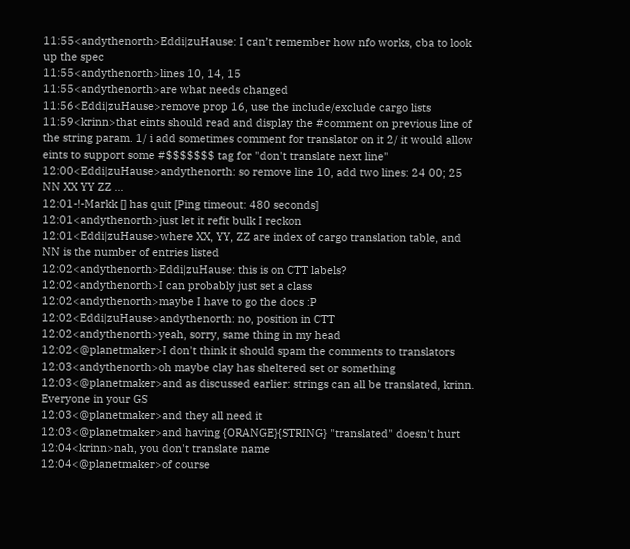11:55<andythenorth>Eddi|zuHause: I can’t remember how nfo works, cba to look up the spec
11:55<andythenorth>lines 10, 14, 15
11:55<andythenorth>are what needs changed
11:56<Eddi|zuHause>remove prop 16, use the include/exclude cargo lists
11:59<krinn>that eints should read and display the #comment on previous line of the string param. 1/ i add sometimes comment for translator on it 2/ it would allow eints to support some #$$$$$$$ tag for "don't translate next line"
12:00<Eddi|zuHause>andythenorth: so remove line 10, add two lines: 24 00; 25 NN XX YY ZZ ...
12:01-!-Markk [] has quit [Ping timeout: 480 seconds]
12:01<andythenorth>just let it refit bulk I reckon
12:01<Eddi|zuHause>where XX, YY, ZZ are index of cargo translation table, and NN is the number of entries listed
12:02<andythenorth>Eddi|zuHause: this is on CTT labels?
12:02<andythenorth>I can probably just set a class
12:02<andythenorth>maybe I have to go the docs :P
12:02<Eddi|zuHause>andythenorth: no, position in CTT
12:02<andythenorth>yeah, sorry, same thing in my head
12:02<@planetmaker>I don't think it should spam the comments to translators
12:03<andythenorth>oh maybe clay has sheltered set or something
12:03<@planetmaker>and as discussed earlier: strings can all be translated, krinn. Everyone in your GS
12:03<@planetmaker>and they all need it
12:03<@planetmaker>and having {ORANGE}{STRING} "translated" doesn't hurt
12:04<krinn>nah, you don't translate name
12:04<@planetmaker>of course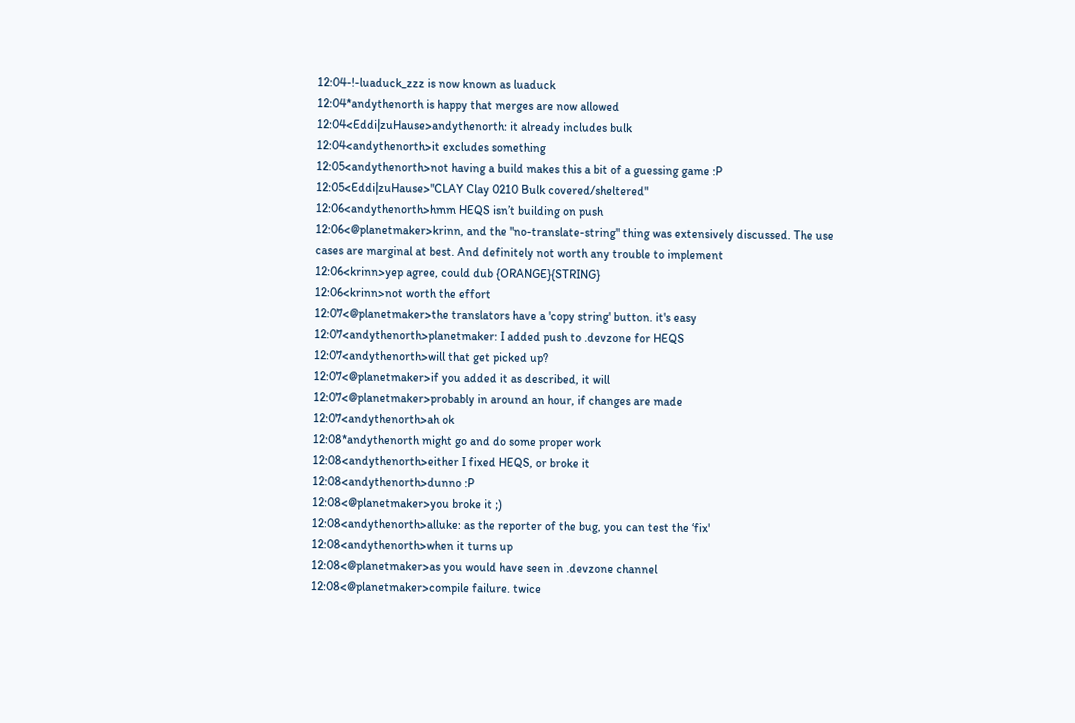12:04-!-luaduck_zzz is now known as luaduck
12:04*andythenorth is happy that merges are now allowed
12:04<Eddi|zuHause>andythenorth: it already includes bulk
12:04<andythenorth>it excludes something
12:05<andythenorth>not having a build makes this a bit of a guessing game :P
12:05<Eddi|zuHause>"CLAY Clay 0210 Bulk covered/sheltered"
12:06<andythenorth>hmm HEQS isn’t building on push
12:06<@planetmaker>krinn, and the "no-translate-string" thing was extensively discussed. The use cases are marginal at best. And definitely not worth any trouble to implement
12:06<krinn>yep agree, could dub {ORANGE}{STRING}
12:06<krinn>not worth the effort
12:07<@planetmaker>the translators have a 'copy string' button. it's easy
12:07<andythenorth>planetmaker: I added push to .devzone for HEQS
12:07<andythenorth>will that get picked up?
12:07<@planetmaker>if you added it as described, it will
12:07<@planetmaker>probably in around an hour, if changes are made
12:07<andythenorth>ah ok
12:08*andythenorth might go and do some proper work
12:08<andythenorth>either I fixed HEQS, or broke it
12:08<andythenorth>dunno :P
12:08<@planetmaker>you broke it ;)
12:08<andythenorth>alluke: as the reporter of the bug, you can test the ‘fix'
12:08<andythenorth>when it turns up
12:08<@planetmaker>as you would have seen in .devzone channel
12:08<@planetmaker>compile failure. twice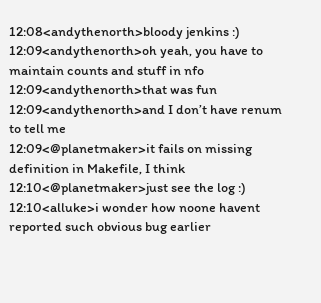12:08<andythenorth>bloody jenkins :)
12:09<andythenorth>oh yeah, you have to maintain counts and stuff in nfo
12:09<andythenorth>that was fun
12:09<andythenorth>and I don’t have renum to tell me
12:09<@planetmaker>it fails on missing definition in Makefile, I think
12:10<@planetmaker>just see the log :)
12:10<alluke>i wonder how noone havent reported such obvious bug earlier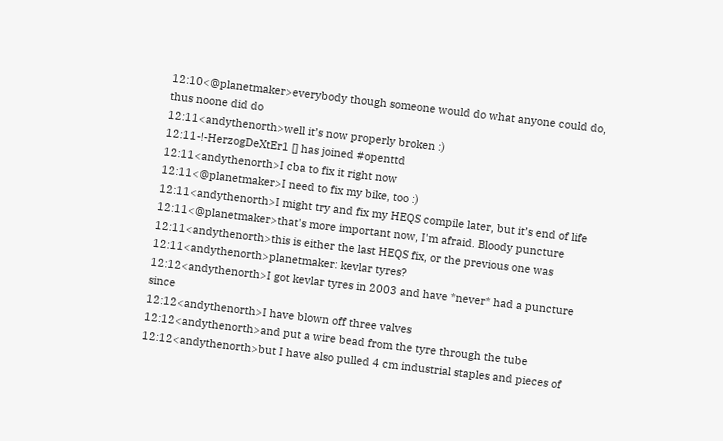12:10<@planetmaker>everybody though someone would do what anyone could do, thus noone did do
12:11<andythenorth>well it’s now properly broken :)
12:11-!-HerzogDeXtEr1 [] has joined #openttd
12:11<andythenorth>I cba to fix it right now
12:11<@planetmaker>I need to fix my bike, too :)
12:11<andythenorth>I might try and fix my HEQS compile later, but it’s end of life
12:11<@planetmaker>that's more important now, I'm afraid. Bloody puncture
12:11<andythenorth>this is either the last HEQS fix, or the previous one was
12:11<andythenorth>planetmaker: kevlar tyres?
12:12<andythenorth>I got kevlar tyres in 2003 and have *never* had a puncture since
12:12<andythenorth>I have blown off three valves
12:12<andythenorth>and put a wire bead from the tyre through the tube
12:12<andythenorth>but I have also pulled 4 cm industrial staples and pieces of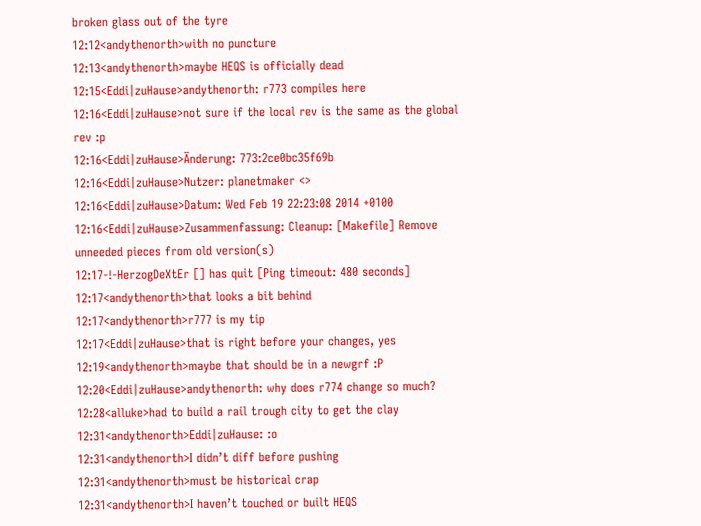broken glass out of the tyre
12:12<andythenorth>with no puncture
12:13<andythenorth>maybe HEQS is officially dead
12:15<Eddi|zuHause>andythenorth: r773 compiles here
12:16<Eddi|zuHause>not sure if the local rev is the same as the global rev :p
12:16<Eddi|zuHause>Änderung: 773:2ce0bc35f69b
12:16<Eddi|zuHause>Nutzer: planetmaker <>
12:16<Eddi|zuHause>Datum: Wed Feb 19 22:23:08 2014 +0100
12:16<Eddi|zuHause>Zusammenfassung: Cleanup: [Makefile] Remove unneeded pieces from old version(s)
12:17-!-HerzogDeXtEr [] has quit [Ping timeout: 480 seconds]
12:17<andythenorth>that looks a bit behind
12:17<andythenorth>r777 is my tip
12:17<Eddi|zuHause>that is right before your changes, yes
12:19<andythenorth>maybe that should be in a newgrf :P
12:20<Eddi|zuHause>andythenorth: why does r774 change so much?
12:28<alluke>had to build a rail trough city to get the clay
12:31<andythenorth>Eddi|zuHause: :o
12:31<andythenorth>I didn’t diff before pushing
12:31<andythenorth>must be historical crap
12:31<andythenorth>I haven’t touched or built HEQS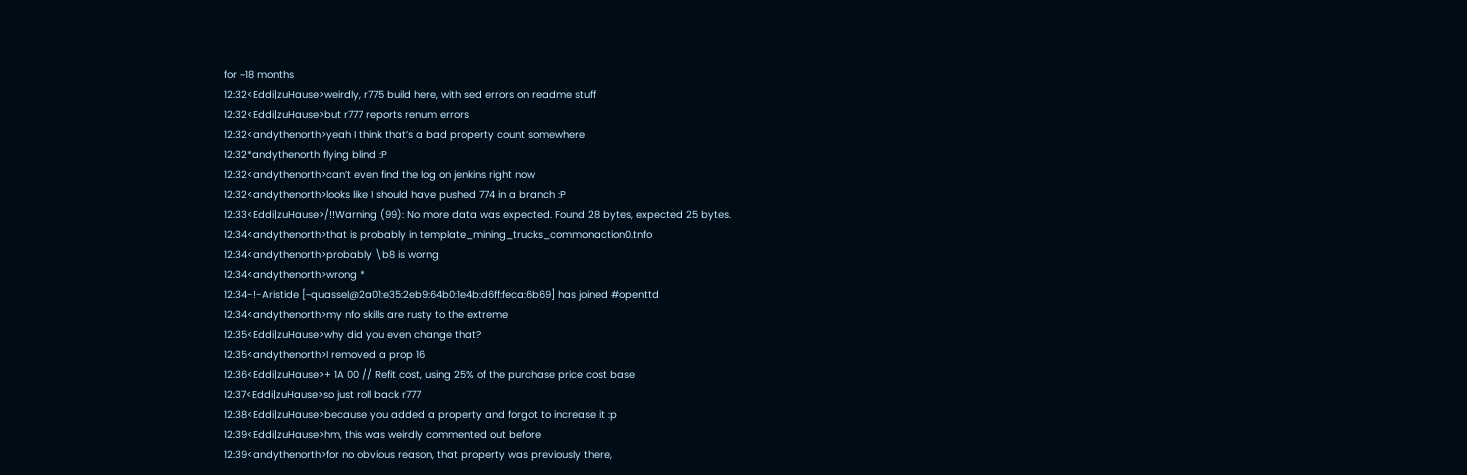for ~18 months
12:32<Eddi|zuHause>weirdly, r775 build here, with sed errors on readme stuff
12:32<Eddi|zuHause>but r777 reports renum errors
12:32<andythenorth>yeah I think that’s a bad property count somewhere
12:32*andythenorth flying blind :P
12:32<andythenorth>can’t even find the log on jenkins right now
12:32<andythenorth>looks like I should have pushed 774 in a branch :P
12:33<Eddi|zuHause>/!!Warning (99): No more data was expected. Found 28 bytes, expected 25 bytes.
12:34<andythenorth>that is probably in template_mining_trucks_commonaction0.tnfo
12:34<andythenorth>probably \b8 is worng
12:34<andythenorth>wrong *
12:34-!-Aristide [~quassel@2a01:e35:2eb9:64b0:1e4b:d6ff:feca:6b69] has joined #openttd
12:34<andythenorth>my nfo skills are rusty to the extreme
12:35<Eddi|zuHause>why did you even change that?
12:35<andythenorth>I removed a prop 16
12:36<Eddi|zuHause>+ 1A 00 // Refit cost, using 25% of the purchase price cost base
12:37<Eddi|zuHause>so just roll back r777
12:38<Eddi|zuHause>because you added a property and forgot to increase it :p
12:39<Eddi|zuHause>hm, this was weirdly commented out before
12:39<andythenorth>for no obvious reason, that property was previously there,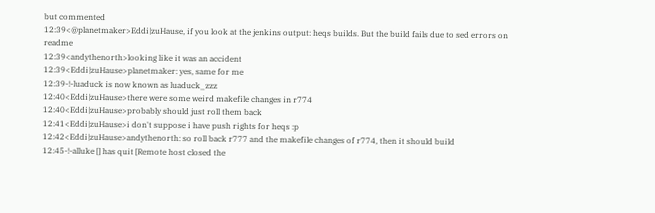but commented
12:39<@planetmaker>Eddi|zuHause, if you look at the jenkins output: heqs builds. But the build fails due to sed errors on readme
12:39<andythenorth>looking like it was an accident
12:39<Eddi|zuHause>planetmaker: yes, same for me
12:39-!-luaduck is now known as luaduck_zzz
12:40<Eddi|zuHause>there were some weird makefile changes in r774
12:40<Eddi|zuHause>probably should just roll them back
12:41<Eddi|zuHause>i don't suppose i have push rights for heqs :p
12:42<Eddi|zuHause>andythenorth: so roll back r777 and the makefile changes of r774, then it should build
12:45-!-alluke [] has quit [Remote host closed the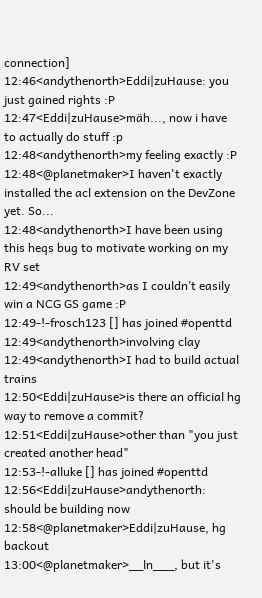connection]
12:46<andythenorth>Eddi|zuHause: you just gained rights :P
12:47<Eddi|zuHause>mäh..., now i have to actually do stuff :p
12:48<andythenorth>my feeling exactly :P
12:48<@planetmaker>I haven't exactly installed the acl extension on the DevZone yet. So...
12:48<andythenorth>I have been using this heqs bug to motivate working on my RV set
12:49<andythenorth>as I couldn’t easily win a NCG GS game :P
12:49-!-frosch123 [] has joined #openttd
12:49<andythenorth>involving clay
12:49<andythenorth>I had to build actual trains
12:50<Eddi|zuHause>is there an official hg way to remove a commit?
12:51<Eddi|zuHause>other than "you just created another head"
12:53-!-alluke [] has joined #openttd
12:56<Eddi|zuHause>andythenorth: should be building now
12:58<@planetmaker>Eddi|zuHause, hg backout
13:00<@planetmaker>__ln___, but it's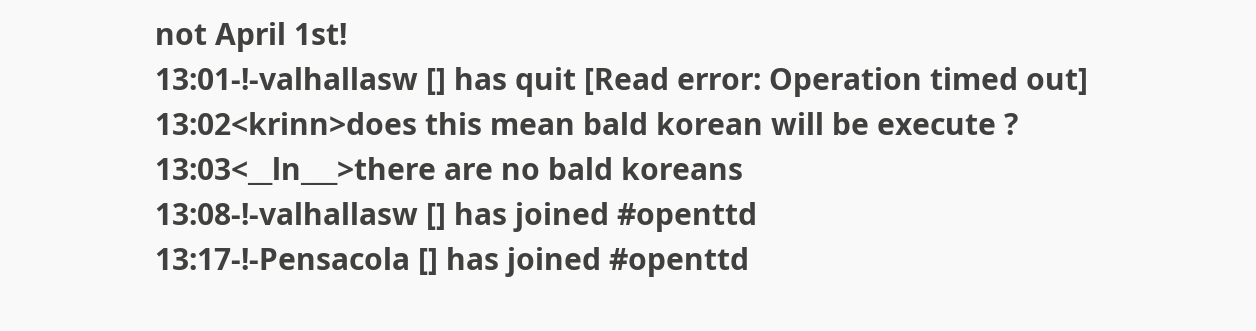not April 1st!
13:01-!-valhallasw [] has quit [Read error: Operation timed out]
13:02<krinn>does this mean bald korean will be execute ?
13:03<__ln___>there are no bald koreans
13:08-!-valhallasw [] has joined #openttd
13:17-!-Pensacola [] has joined #openttd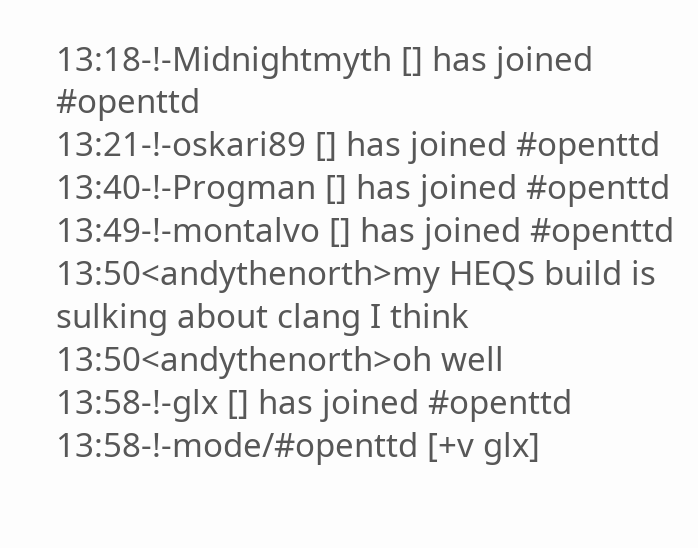13:18-!-Midnightmyth [] has joined #openttd
13:21-!-oskari89 [] has joined #openttd
13:40-!-Progman [] has joined #openttd
13:49-!-montalvo [] has joined #openttd
13:50<andythenorth>my HEQS build is sulking about clang I think
13:50<andythenorth>oh well
13:58-!-glx [] has joined #openttd
13:58-!-mode/#openttd [+v glx]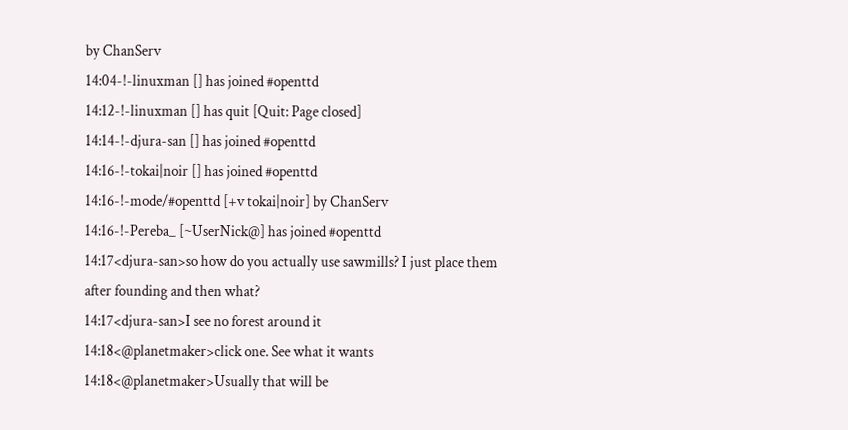by ChanServ
14:04-!-linuxman [] has joined #openttd
14:12-!-linuxman [] has quit [Quit: Page closed]
14:14-!-djura-san [] has joined #openttd
14:16-!-tokai|noir [] has joined #openttd
14:16-!-mode/#openttd [+v tokai|noir] by ChanServ
14:16-!-Pereba_ [~UserNick@] has joined #openttd
14:17<djura-san>so how do you actually use sawmills? I just place them after founding and then what?
14:17<djura-san>I see no forest around it
14:18<@planetmaker>click one. See what it wants
14:18<@planetmaker>Usually that will be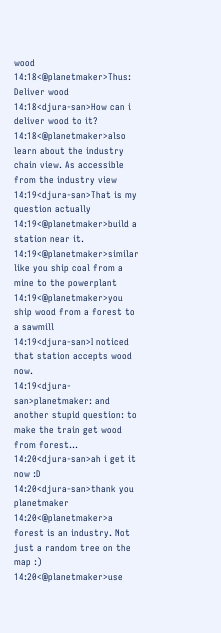wood
14:18<@planetmaker>Thus: Deliver wood
14:18<djura-san>How can i deliver wood to it?
14:18<@planetmaker>also learn about the industry chain view. As accessible from the industry view
14:19<djura-san>That is my question actually
14:19<@planetmaker>build a station near it.
14:19<@planetmaker>similar like you ship coal from a mine to the powerplant
14:19<@planetmaker>you ship wood from a forest to a sawmill
14:19<djura-san>I noticed that station accepts wood now.
14:19<djura-san>planetmaker: and another stupid question: to make the train get wood from forest...
14:20<djura-san>ah i get it now :D
14:20<djura-san>thank you planetmaker
14:20<@planetmaker>a forest is an industry. Not just a random tree on the map :)
14:20<@planetmaker>use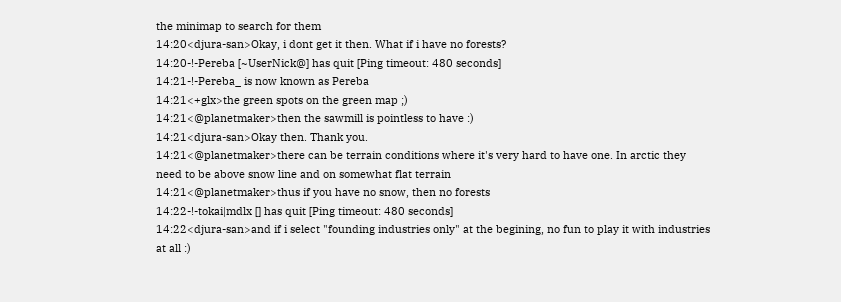the minimap to search for them
14:20<djura-san>Okay, i dont get it then. What if i have no forests?
14:20-!-Pereba [~UserNick@] has quit [Ping timeout: 480 seconds]
14:21-!-Pereba_ is now known as Pereba
14:21<+glx>the green spots on the green map ;)
14:21<@planetmaker>then the sawmill is pointless to have :)
14:21<djura-san>Okay then. Thank you.
14:21<@planetmaker>there can be terrain conditions where it's very hard to have one. In arctic they need to be above snow line and on somewhat flat terrain
14:21<@planetmaker>thus if you have no snow, then no forests
14:22-!-tokai|mdlx [] has quit [Ping timeout: 480 seconds]
14:22<djura-san>and if i select "founding industries only" at the begining, no fun to play it with industries at all :)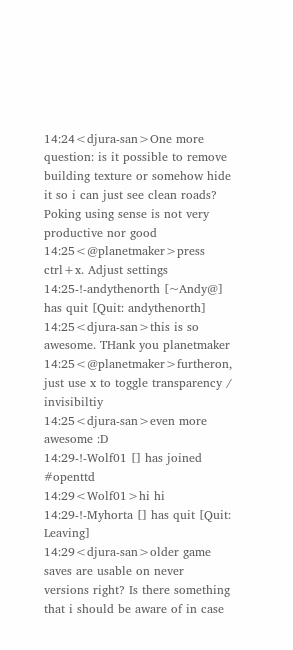14:24<djura-san>One more question: is it possible to remove building texture or somehow hide it so i can just see clean roads? Poking using sense is not very productive nor good
14:25<@planetmaker>press ctrl+x. Adjust settings
14:25-!-andythenorth [~Andy@] has quit [Quit: andythenorth]
14:25<djura-san>this is so awesome. THank you planetmaker
14:25<@planetmaker>furtheron, just use x to toggle transparency / invisibiltiy
14:25<djura-san>even more awesome :D
14:29-!-Wolf01 [] has joined #openttd
14:29<Wolf01>hi hi
14:29-!-Myhorta [] has quit [Quit: Leaving]
14:29<djura-san>older game saves are usable on never versions right? Is there something that i should be aware of in case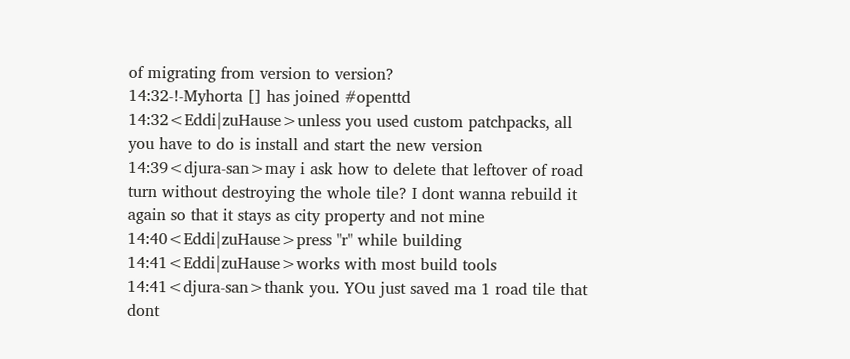of migrating from version to version?
14:32-!-Myhorta [] has joined #openttd
14:32<Eddi|zuHause>unless you used custom patchpacks, all you have to do is install and start the new version
14:39<djura-san>may i ask how to delete that leftover of road turn without destroying the whole tile? I dont wanna rebuild it again so that it stays as city property and not mine
14:40<Eddi|zuHause>press "r" while building
14:41<Eddi|zuHause>works with most build tools
14:41<djura-san>thank you. YOu just saved ma 1 road tile that dont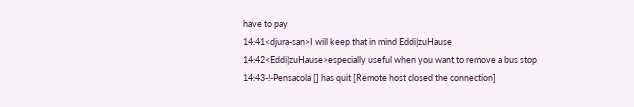have to pay
14:41<djura-san>I will keep that in mind Eddi|zuHause
14:42<Eddi|zuHause>especially useful when you want to remove a bus stop
14:43-!-Pensacola [] has quit [Remote host closed the connection]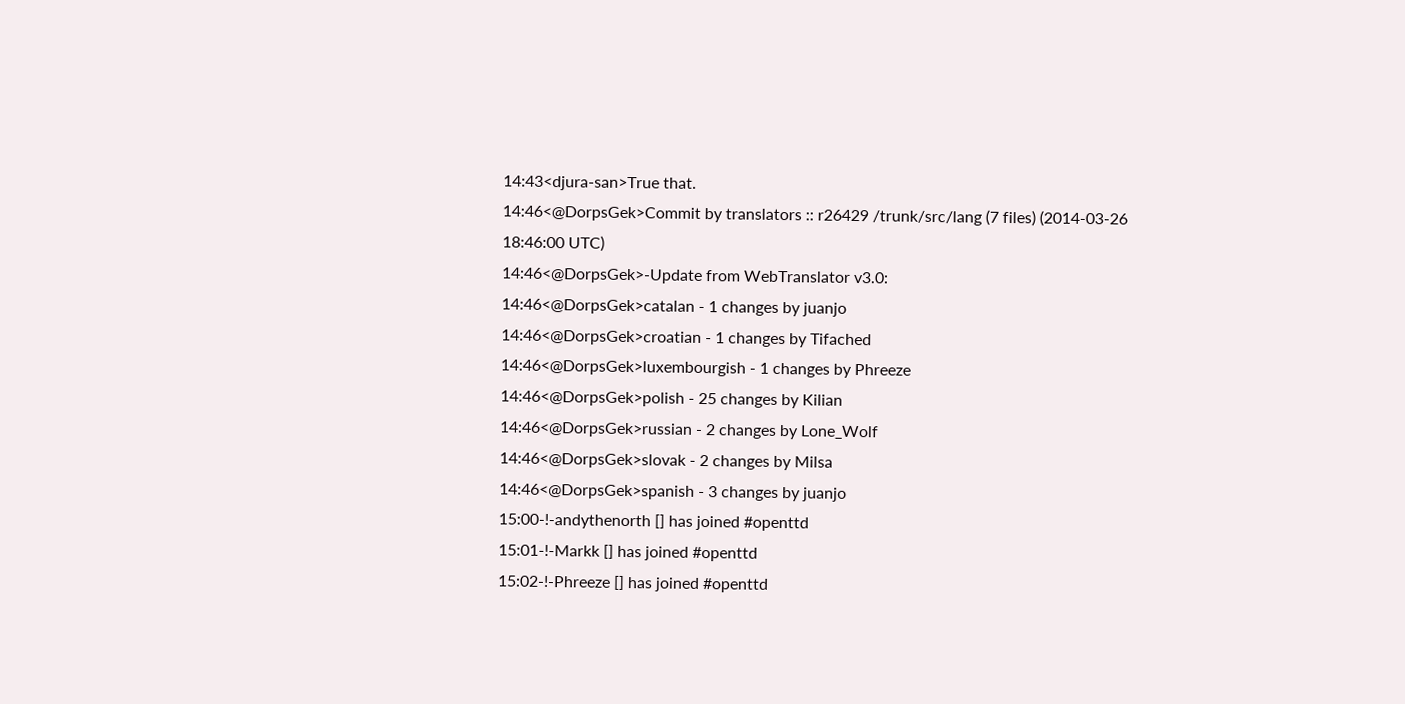14:43<djura-san>True that.
14:46<@DorpsGek>Commit by translators :: r26429 /trunk/src/lang (7 files) (2014-03-26 18:46:00 UTC)
14:46<@DorpsGek>-Update from WebTranslator v3.0:
14:46<@DorpsGek>catalan - 1 changes by juanjo
14:46<@DorpsGek>croatian - 1 changes by Tifached
14:46<@DorpsGek>luxembourgish - 1 changes by Phreeze
14:46<@DorpsGek>polish - 25 changes by Kilian
14:46<@DorpsGek>russian - 2 changes by Lone_Wolf
14:46<@DorpsGek>slovak - 2 changes by Milsa
14:46<@DorpsGek>spanish - 3 changes by juanjo
15:00-!-andythenorth [] has joined #openttd
15:01-!-Markk [] has joined #openttd
15:02-!-Phreeze [] has joined #openttd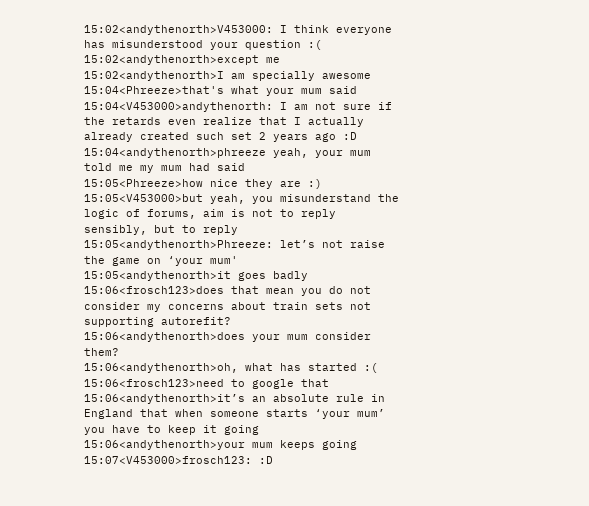15:02<andythenorth>V453000: I think everyone has misunderstood your question :(
15:02<andythenorth>except me
15:02<andythenorth>I am specially awesome
15:04<Phreeze>that's what your mum said
15:04<V453000>andythenorth: I am not sure if the retards even realize that I actually already created such set 2 years ago :D
15:04<andythenorth>phreeze yeah, your mum told me my mum had said
15:05<Phreeze>how nice they are :)
15:05<V453000>but yeah, you misunderstand the logic of forums, aim is not to reply sensibly, but to reply
15:05<andythenorth>Phreeze: let’s not raise the game on ‘your mum'
15:05<andythenorth>it goes badly
15:06<frosch123>does that mean you do not consider my concerns about train sets not supporting autorefit?
15:06<andythenorth>does your mum consider them?
15:06<andythenorth>oh, what has started :(
15:06<frosch123>need to google that
15:06<andythenorth>it’s an absolute rule in England that when someone starts ‘your mum’ you have to keep it going
15:06<andythenorth>your mum keeps going
15:07<V453000>frosch123: :D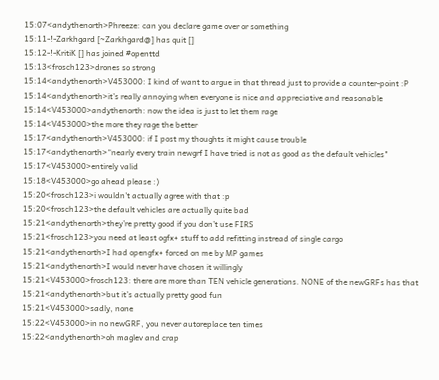15:07<andythenorth>Phreeze: can you declare game over or something
15:11-!-Zarkhgard [~Zarkhgard@] has quit []
15:12-!-KritiK [] has joined #openttd
15:13<frosch123>drones so strong
15:14<andythenorth>V453000: I kind of want to argue in that thread just to provide a counter-point :P
15:14<andythenorth>it’s really annoying when everyone is nice and appreciative and reasonable
15:14<V453000>andythenorth: now the idea is just to let them rage
15:14<V453000>the more they rage the better
15:17<andythenorth>V453000: if I post my thoughts it might cause trouble
15:17<andythenorth>“nearly every train newgrf I have tried is not as good as the default vehicles"
15:17<V453000>entirely valid
15:18<V453000>go ahead please :)
15:20<frosch123>i wouldn't actually agree with that :p
15:20<frosch123>the default vehicles are actually quite bad
15:21<andythenorth>they’re pretty good if you don’t use FIRS
15:21<frosch123>you need at least ogfx+ stuff to add refitting instread of single cargo
15:21<andythenorth>I had opengfx+ forced on me by MP games
15:21<andythenorth>I would never have chosen it willingly
15:21<V453000>frosch123: there are more than TEN vehicle generations. NONE of the newGRFs has that
15:21<andythenorth>but it’s actually pretty good fun
15:21<V453000>sadly, none
15:22<V453000>in no newGRF, you never autoreplace ten times
15:22<andythenorth>oh maglev and crap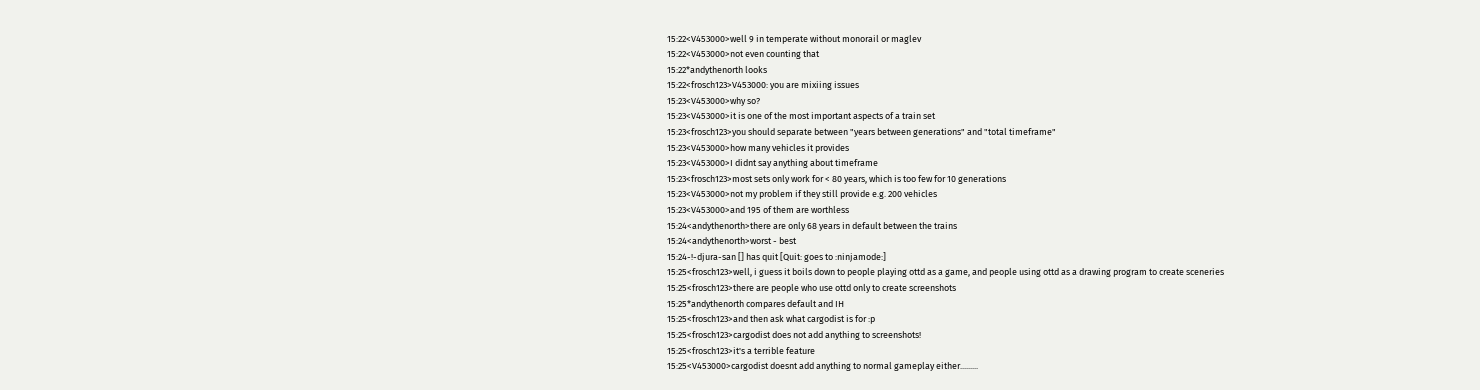15:22<V453000>well 9 in temperate without monorail or maglev
15:22<V453000>not even counting that
15:22*andythenorth looks
15:22<frosch123>V453000: you are mixiing issues
15:23<V453000>why so?
15:23<V453000>it is one of the most important aspects of a train set
15:23<frosch123>you should separate between "years between generations" and "total timeframe"
15:23<V453000>how many vehicles it provides
15:23<V453000>I didnt say anything about timeframe
15:23<frosch123>most sets only work for < 80 years, which is too few for 10 generations
15:23<V453000>not my problem if they still provide e.g. 200 vehicles
15:23<V453000>and 195 of them are worthless
15:24<andythenorth>there are only 68 years in default between the trains
15:24<andythenorth>worst - best
15:24-!-djura-san [] has quit [Quit: goes to :ninjamode:]
15:25<frosch123>well, i guess it boils down to people playing ottd as a game, and people using ottd as a drawing program to create sceneries
15:25<frosch123>there are people who use ottd only to create screenshots
15:25*andythenorth compares default and IH
15:25<frosch123>and then ask what cargodist is for :p
15:25<frosch123>cargodist does not add anything to screenshots!
15:25<frosch123>it's a terrible feature
15:25<V453000>cargodist doesnt add anything to normal gameplay either.........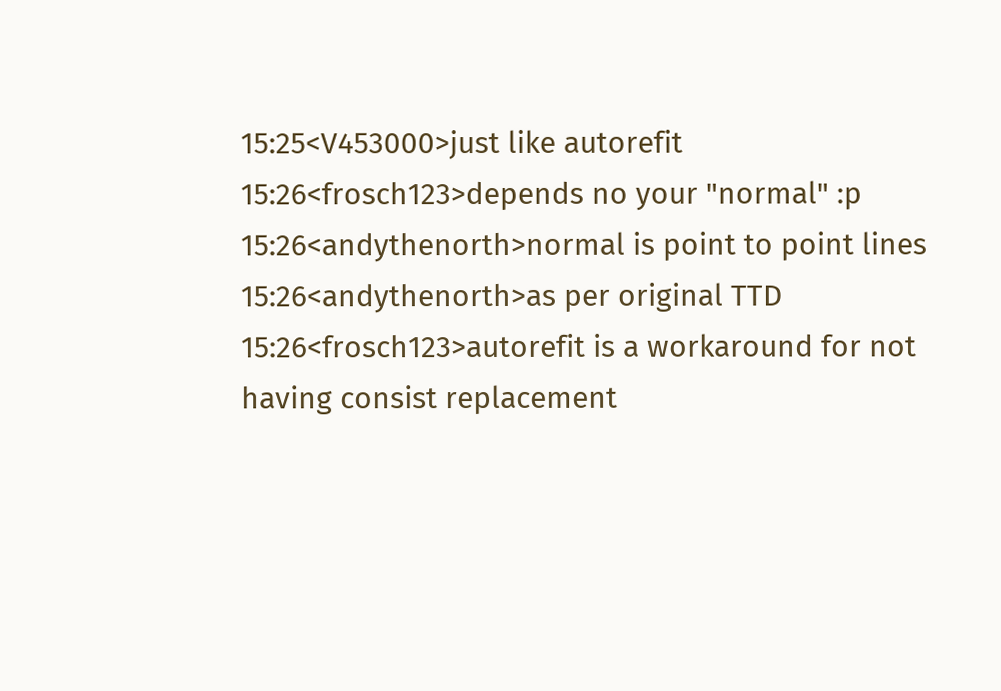15:25<V453000>just like autorefit
15:26<frosch123>depends no your "normal" :p
15:26<andythenorth>normal is point to point lines
15:26<andythenorth>as per original TTD
15:26<frosch123>autorefit is a workaround for not having consist replacement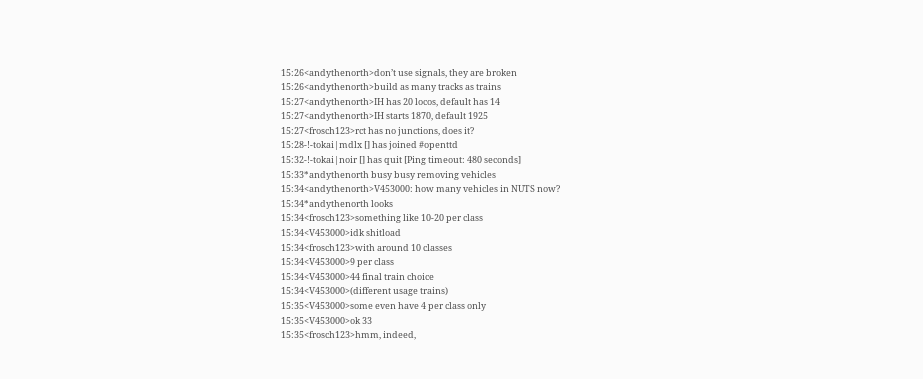15:26<andythenorth>don’t use signals, they are broken
15:26<andythenorth>build as many tracks as trains
15:27<andythenorth>IH has 20 locos, default has 14
15:27<andythenorth>IH starts 1870, default 1925
15:27<frosch123>rct has no junctions, does it?
15:28-!-tokai|mdlx [] has joined #openttd
15:32-!-tokai|noir [] has quit [Ping timeout: 480 seconds]
15:33*andythenorth busy busy removing vehicles
15:34<andythenorth>V453000: how many vehicles in NUTS now?
15:34*andythenorth looks
15:34<frosch123>something like 10-20 per class
15:34<V453000>idk shitload
15:34<frosch123>with around 10 classes
15:34<V453000>9 per class
15:34<V453000>44 final train choice
15:34<V453000>(different usage trains)
15:35<V453000>some even have 4 per class only
15:35<V453000>ok 33
15:35<frosch123>hmm, indeed,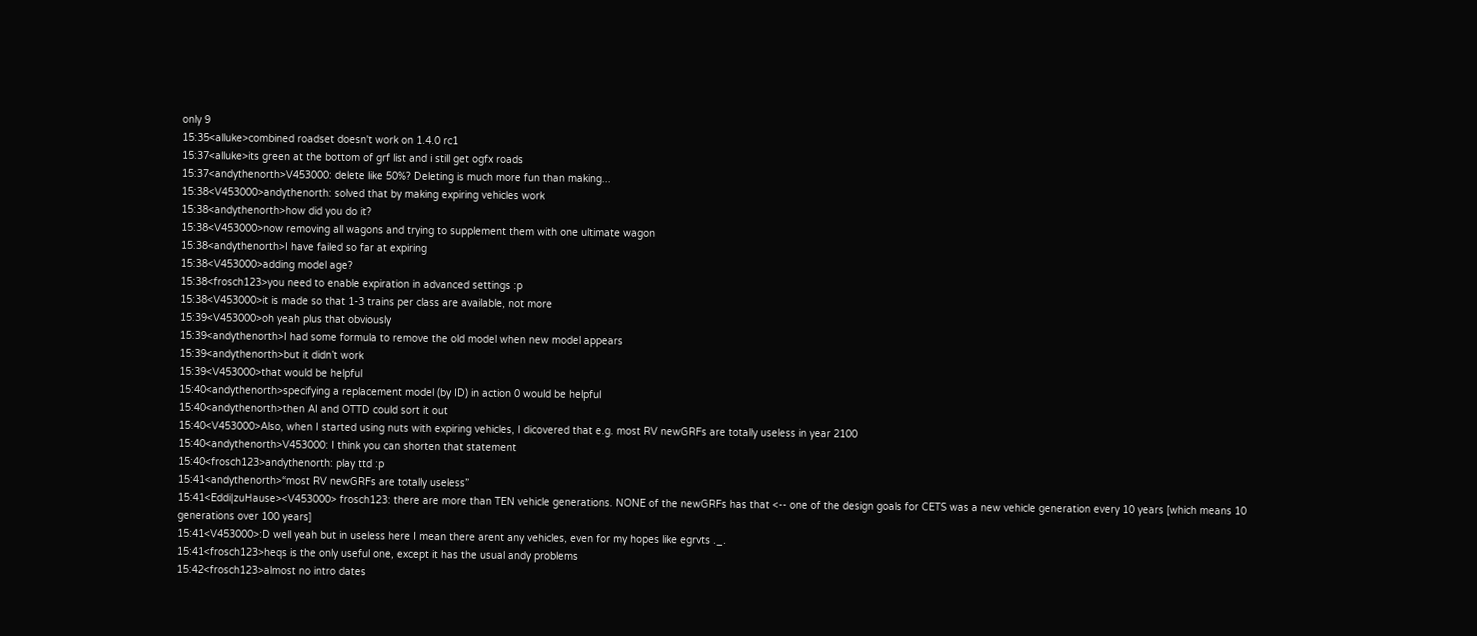only 9
15:35<alluke>combined roadset doesn't work on 1.4.0 rc1
15:37<alluke>its green at the bottom of grf list and i still get ogfx roads
15:37<andythenorth>V453000: delete like 50%? Deleting is much more fun than making...
15:38<V453000>andythenorth: solved that by making expiring vehicles work
15:38<andythenorth>how did you do it?
15:38<V453000>now removing all wagons and trying to supplement them with one ultimate wagon
15:38<andythenorth>I have failed so far at expiring
15:38<V453000>adding model age?
15:38<frosch123>you need to enable expiration in advanced settings :p
15:38<V453000>it is made so that 1-3 trains per class are available, not more
15:39<V453000>oh yeah plus that obviously
15:39<andythenorth>I had some formula to remove the old model when new model appears
15:39<andythenorth>but it didn’t work
15:39<V453000>that would be helpful
15:40<andythenorth>specifying a replacement model (by ID) in action 0 would be helpful
15:40<andythenorth>then AI and OTTD could sort it out
15:40<V453000>Also, when I started using nuts with expiring vehicles, I dicovered that e.g. most RV newGRFs are totally useless in year 2100
15:40<andythenorth>V453000: I think you can shorten that statement
15:40<frosch123>andythenorth: play ttd :p
15:41<andythenorth>“most RV newGRFs are totally useless”
15:41<Eddi|zuHause><V453000> frosch123: there are more than TEN vehicle generations. NONE of the newGRFs has that <-- one of the design goals for CETS was a new vehicle generation every 10 years [which means 10 generations over 100 years]
15:41<V453000>:D well yeah but in useless here I mean there arent any vehicles, even for my hopes like egrvts ._.
15:41<frosch123>heqs is the only useful one, except it has the usual andy problems
15:42<frosch123>almost no intro dates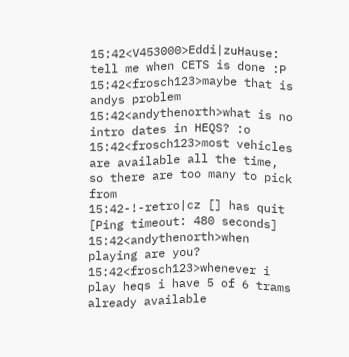15:42<V453000>Eddi|zuHause: tell me when CETS is done :P
15:42<frosch123>maybe that is andys problem
15:42<andythenorth>what is no intro dates in HEQS? :o
15:42<frosch123>most vehicles are available all the time, so there are too many to pick from
15:42-!-retro|cz [] has quit [Ping timeout: 480 seconds]
15:42<andythenorth>when playing are you?
15:42<frosch123>whenever i play heqs i have 5 of 6 trams already available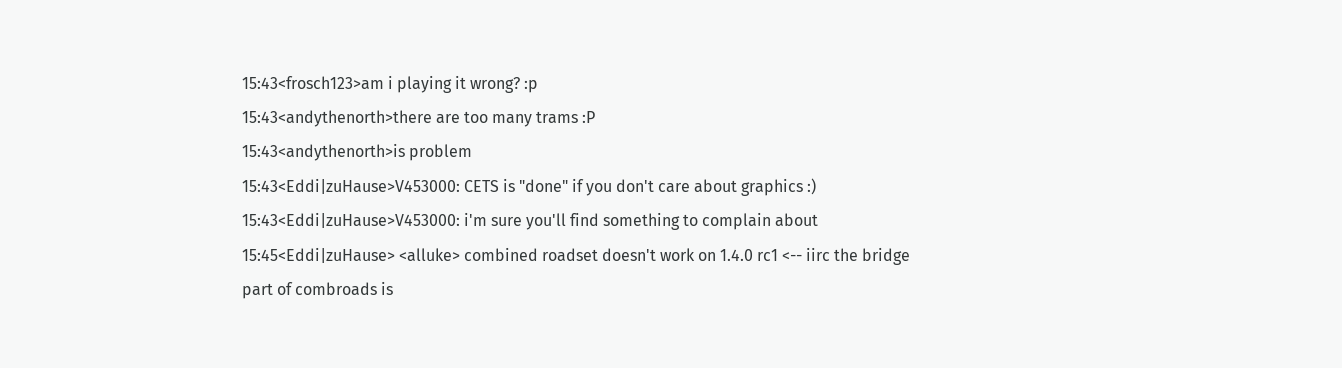15:43<frosch123>am i playing it wrong? :p
15:43<andythenorth>there are too many trams :P
15:43<andythenorth>is problem
15:43<Eddi|zuHause>V453000: CETS is "done" if you don't care about graphics :)
15:43<Eddi|zuHause>V453000: i'm sure you'll find something to complain about
15:45<Eddi|zuHause> <alluke> combined roadset doesn't work on 1.4.0 rc1 <-- iirc the bridge part of combroads is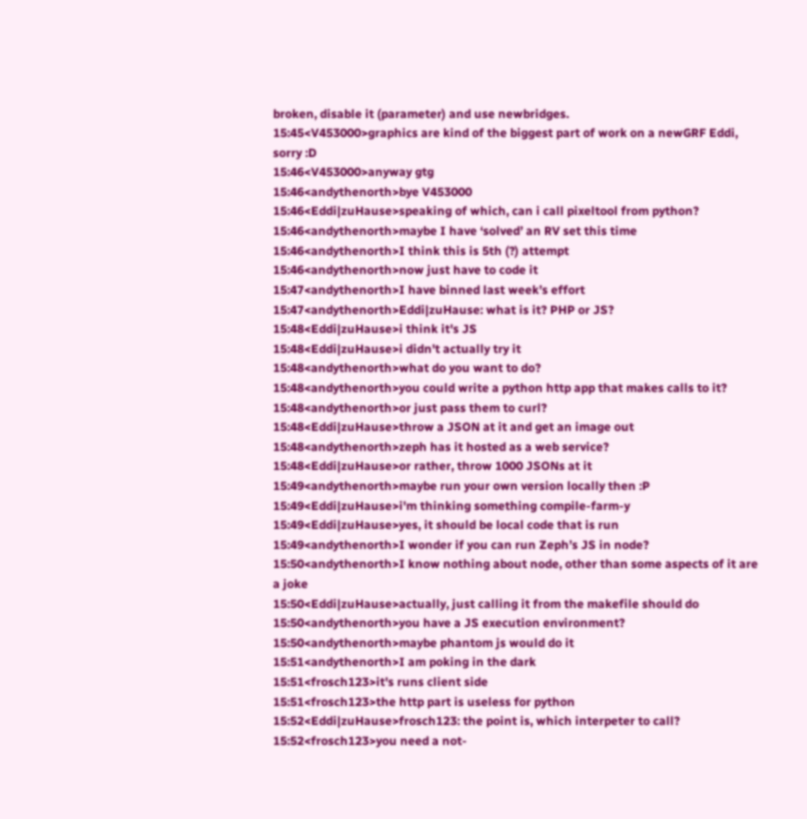broken, disable it (parameter) and use newbridges.
15:45<V453000>graphics are kind of the biggest part of work on a newGRF Eddi, sorry :D
15:46<V453000>anyway gtg
15:46<andythenorth>bye V453000
15:46<Eddi|zuHause>speaking of which, can i call pixeltool from python?
15:46<andythenorth>maybe I have ‘solved’ an RV set this time
15:46<andythenorth>I think this is 5th (?) attempt
15:46<andythenorth>now just have to code it
15:47<andythenorth>I have binned last week’s effort
15:47<andythenorth>Eddi|zuHause: what is it? PHP or JS?
15:48<Eddi|zuHause>i think it's JS
15:48<Eddi|zuHause>i didn't actually try it
15:48<andythenorth>what do you want to do?
15:48<andythenorth>you could write a python http app that makes calls to it?
15:48<andythenorth>or just pass them to curl?
15:48<Eddi|zuHause>throw a JSON at it and get an image out
15:48<andythenorth>zeph has it hosted as a web service?
15:48<Eddi|zuHause>or rather, throw 1000 JSONs at it
15:49<andythenorth>maybe run your own version locally then :P
15:49<Eddi|zuHause>i'm thinking something compile-farm-y
15:49<Eddi|zuHause>yes, it should be local code that is run
15:49<andythenorth>I wonder if you can run Zeph’s JS in node?
15:50<andythenorth>I know nothing about node, other than some aspects of it are a joke
15:50<Eddi|zuHause>actually, just calling it from the makefile should do
15:50<andythenorth>you have a JS execution environment?
15:50<andythenorth>maybe phantom js would do it
15:51<andythenorth>I am poking in the dark
15:51<frosch123>it's runs client side
15:51<frosch123>the http part is useless for python
15:52<Eddi|zuHause>frosch123: the point is, which interpeter to call?
15:52<frosch123>you need a not-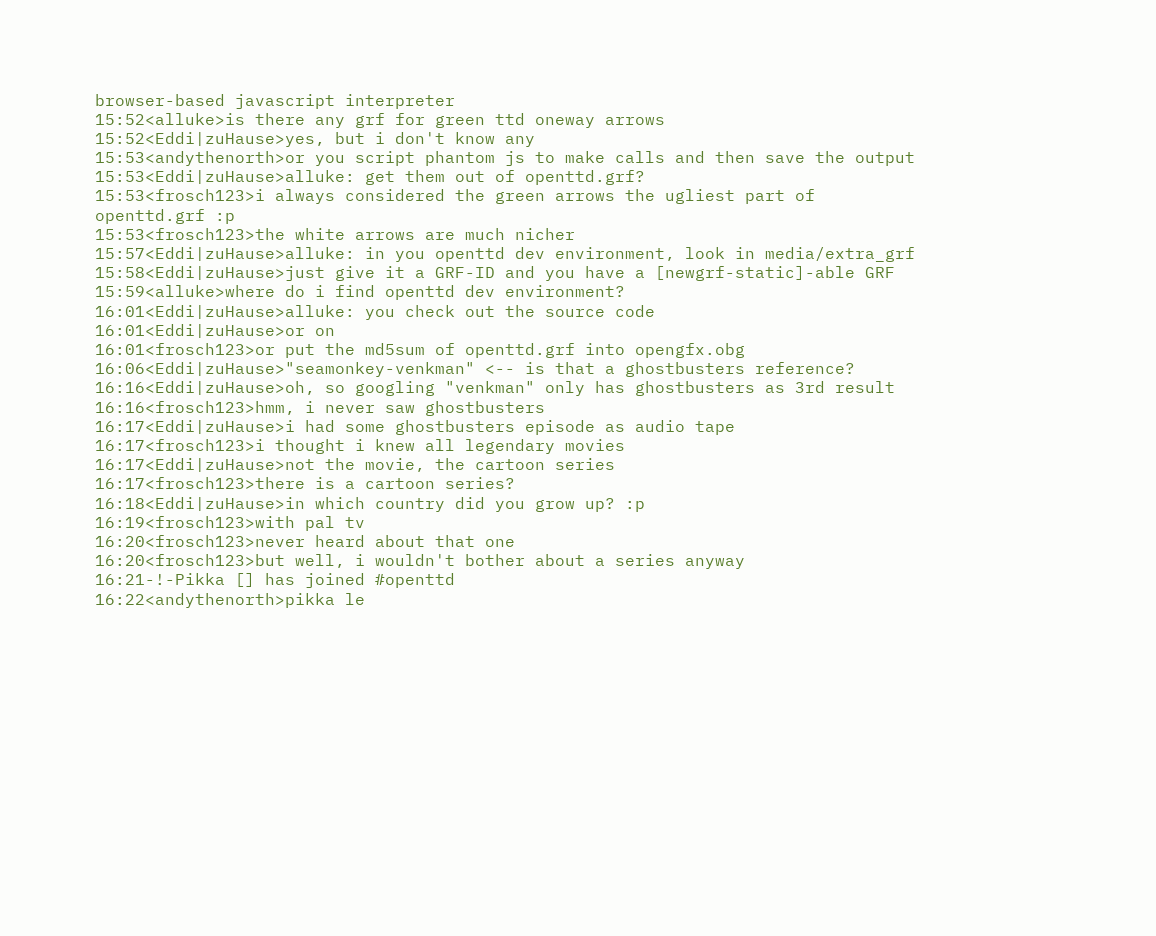browser-based javascript interpreter
15:52<alluke>is there any grf for green ttd oneway arrows
15:52<Eddi|zuHause>yes, but i don't know any
15:53<andythenorth>or you script phantom js to make calls and then save the output
15:53<Eddi|zuHause>alluke: get them out of openttd.grf?
15:53<frosch123>i always considered the green arrows the ugliest part of openttd.grf :p
15:53<frosch123>the white arrows are much nicher
15:57<Eddi|zuHause>alluke: in you openttd dev environment, look in media/extra_grf
15:58<Eddi|zuHause>just give it a GRF-ID and you have a [newgrf-static]-able GRF
15:59<alluke>where do i find openttd dev environment?
16:01<Eddi|zuHause>alluke: you check out the source code
16:01<Eddi|zuHause>or on
16:01<frosch123>or put the md5sum of openttd.grf into opengfx.obg
16:06<Eddi|zuHause>"seamonkey-venkman" <-- is that a ghostbusters reference?
16:16<Eddi|zuHause>oh, so googling "venkman" only has ghostbusters as 3rd result
16:16<frosch123>hmm, i never saw ghostbusters
16:17<Eddi|zuHause>i had some ghostbusters episode as audio tape
16:17<frosch123>i thought i knew all legendary movies
16:17<Eddi|zuHause>not the movie, the cartoon series
16:17<frosch123>there is a cartoon series?
16:18<Eddi|zuHause>in which country did you grow up? :p
16:19<frosch123>with pal tv
16:20<frosch123>never heard about that one
16:20<frosch123>but well, i wouldn't bother about a series anyway
16:21-!-Pikka [] has joined #openttd
16:22<andythenorth>pikka le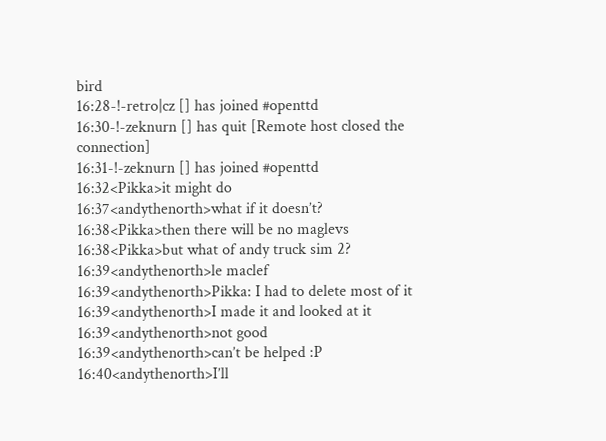bird
16:28-!-retro|cz [] has joined #openttd
16:30-!-zeknurn [] has quit [Remote host closed the connection]
16:31-!-zeknurn [] has joined #openttd
16:32<Pikka>it might do
16:37<andythenorth>what if it doesn’t?
16:38<Pikka>then there will be no maglevs
16:38<Pikka>but what of andy truck sim 2?
16:39<andythenorth>le maclef
16:39<andythenorth>Pikka: I had to delete most of it
16:39<andythenorth>I made it and looked at it
16:39<andythenorth>not good
16:39<andythenorth>can’t be helped :P
16:40<andythenorth>I’ll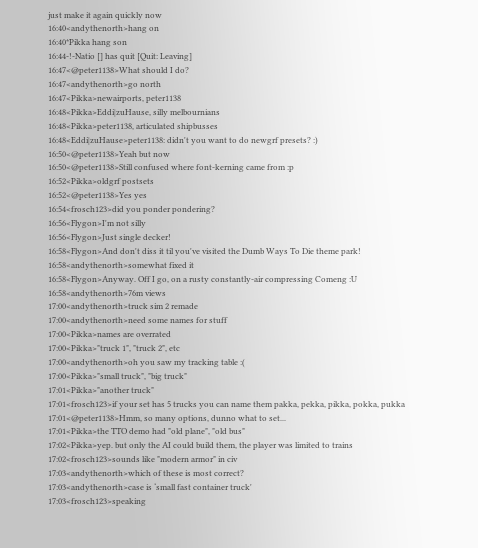just make it again quickly now
16:40<andythenorth>hang on
16:40*Pikka hang son
16:44-!-Natio [] has quit [Quit: Leaving]
16:47<@peter1138>What should I do?
16:47<andythenorth>go north
16:47<Pikka>newairports, peter1138
16:48<Pikka>Eddi|zuHause, silly melbournians
16:48<Pikka>peter1138, articulated shipbusses
16:48<Eddi|zuHause>peter1138: didn't you want to do newgrf presets? :)
16:50<@peter1138>Yeah but now
16:50<@peter1138>Still confused where font-kerning came from :p
16:52<Pikka>oldgrf postsets
16:52<@peter1138>Yes yes
16:54<frosch123>did you ponder pondering?
16:56<Flygon>I'm not silly
16:56<Flygon>Just single decker!
16:58<Flygon>And don't diss it til you've visited the Dumb Ways To Die theme park!
16:58<andythenorth>somewhat fixed it
16:58<Flygon>Anyway. Off I go, on a rusty constantly-air compressing Comeng :U
16:58<andythenorth>76m views
17:00<andythenorth>truck sim 2 remade
17:00<andythenorth>need some names for stuff
17:00<Pikka>names are overrated
17:00<Pikka>"truck 1", "truck 2", etc
17:00<andythenorth>oh you saw my tracking table :(
17:00<Pikka>"small truck", "big truck"
17:01<Pikka>"another truck"
17:01<frosch123>if your set has 5 trucks you can name them pakka, pekka, pikka, pokka, pukka
17:01<@peter1138>Hmm, so many options, dunno what to set...
17:01<Pikka>the TTO demo had "old plane", "old bus"
17:02<Pikka>yep. but only the AI could build them, the player was limited to trains
17:02<frosch123>sounds like "modern armor" in civ
17:03<andythenorth>which of these is most correct?
17:03<andythenorth>case is ‘small fast container truck'
17:03<frosch123>speaking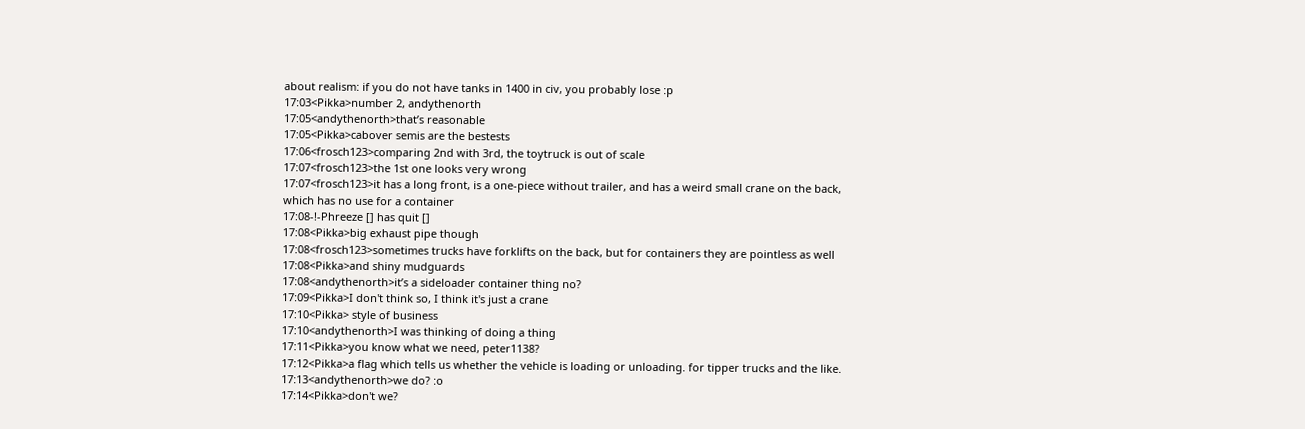about realism: if you do not have tanks in 1400 in civ, you probably lose :p
17:03<Pikka>number 2, andythenorth
17:05<andythenorth>that’s reasonable
17:05<Pikka>cabover semis are the bestests
17:06<frosch123>comparing 2nd with 3rd, the toytruck is out of scale
17:07<frosch123>the 1st one looks very wrong
17:07<frosch123>it has a long front, is a one-piece without trailer, and has a weird small crane on the back, which has no use for a container
17:08-!-Phreeze [] has quit []
17:08<Pikka>big exhaust pipe though
17:08<frosch123>sometimes trucks have forklifts on the back, but for containers they are pointless as well
17:08<Pikka>and shiny mudguards
17:08<andythenorth>it’s a sideloader container thing no?
17:09<Pikka>I don't think so, I think it's just a crane
17:10<Pikka> style of business
17:10<andythenorth>I was thinking of doing a thing
17:11<Pikka>you know what we need, peter1138?
17:12<Pikka>a flag which tells us whether the vehicle is loading or unloading. for tipper trucks and the like.
17:13<andythenorth>we do? :o
17:14<Pikka>don't we?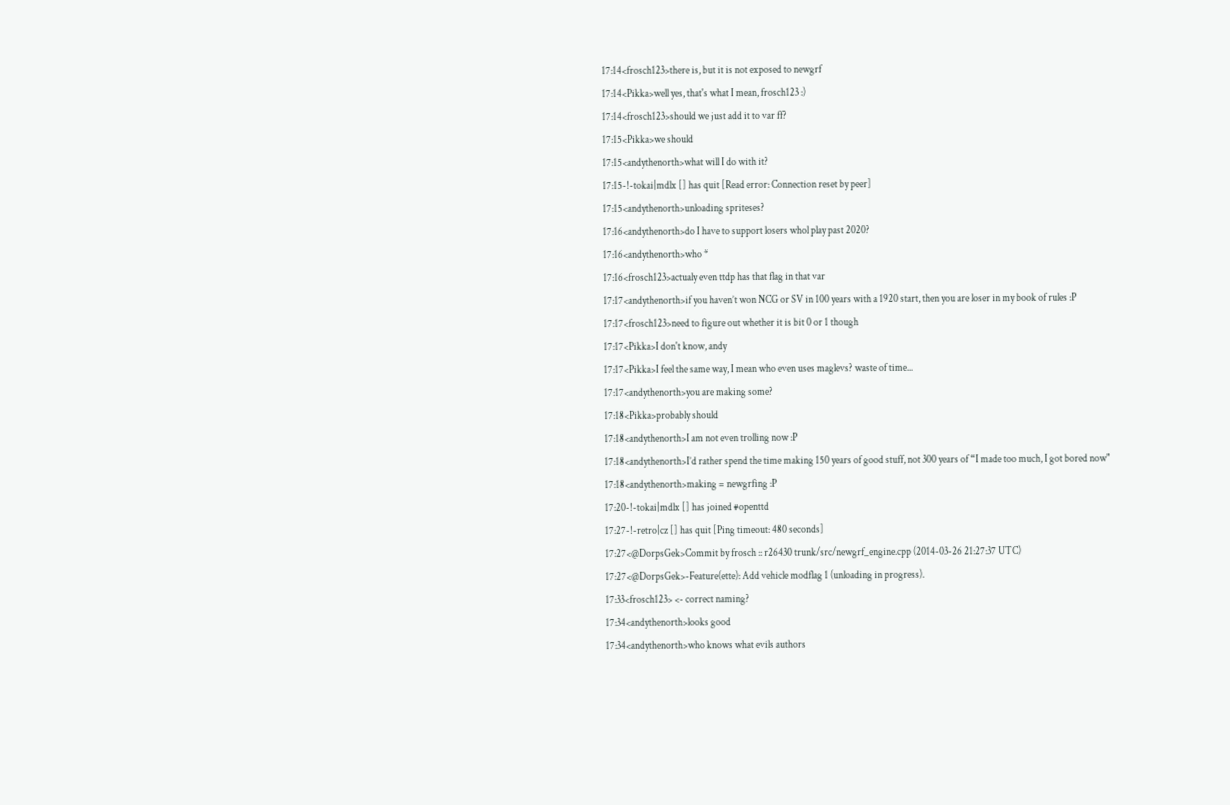17:14<frosch123>there is, but it is not exposed to newgrf
17:14<Pikka>well yes, that's what I mean, frosch123 :)
17:14<frosch123>should we just add it to var ff?
17:15<Pikka>we should
17:15<andythenorth>what will I do with it?
17:15-!-tokai|mdlx [] has quit [Read error: Connection reset by peer]
17:15<andythenorth>unloading spriteses?
17:16<andythenorth>do I have to support losers whol play past 2020?
17:16<andythenorth>who *
17:16<frosch123>actualy even ttdp has that flag in that var
17:17<andythenorth>if you haven’t won NCG or SV in 100 years with a 1920 start, then you are loser in my book of rules :P
17:17<frosch123>need to figure out whether it is bit 0 or 1 though
17:17<Pikka>I don't know, andy
17:17<Pikka>I feel the same way, I mean who even uses maglevs? waste of time...
17:17<andythenorth>you are making some?
17:18<Pikka>probably should
17:18<andythenorth>I am not even trolling now :P
17:18<andythenorth>I’d rather spend the time making 150 years of good stuff, not 300 years of “I made too much, I got bored now"
17:18<andythenorth>making = newgrfing :P
17:20-!-tokai|mdlx [] has joined #openttd
17:27-!-retro|cz [] has quit [Ping timeout: 480 seconds]
17:27<@DorpsGek>Commit by frosch :: r26430 trunk/src/newgrf_engine.cpp (2014-03-26 21:27:37 UTC)
17:27<@DorpsGek>-Feature(ette): Add vehicle modflag 1 (unloading in progress).
17:33<frosch123> <- correct naming?
17:34<andythenorth>looks good
17:34<andythenorth>who knows what evils authors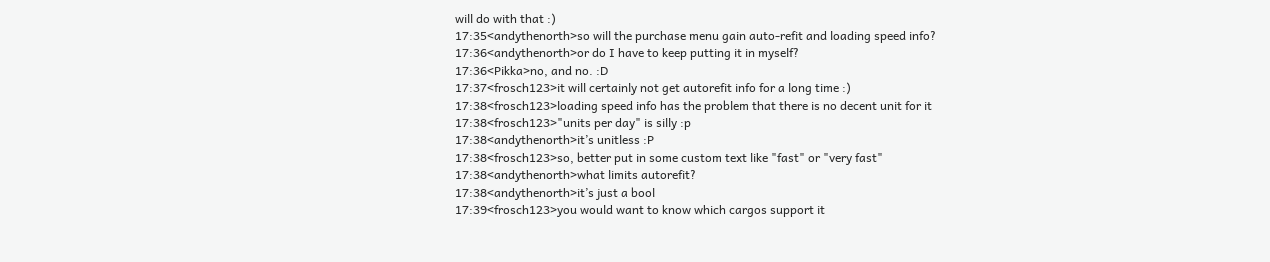will do with that :)
17:35<andythenorth>so will the purchase menu gain auto-refit and loading speed info?
17:36<andythenorth>or do I have to keep putting it in myself?
17:36<Pikka>no, and no. :D
17:37<frosch123>it will certainly not get autorefit info for a long time :)
17:38<frosch123>loading speed info has the problem that there is no decent unit for it
17:38<frosch123>"units per day" is silly :p
17:38<andythenorth>it’s unitless :P
17:38<frosch123>so, better put in some custom text like "fast" or "very fast"
17:38<andythenorth>what limits autorefit?
17:38<andythenorth>it’s just a bool
17:39<frosch123>you would want to know which cargos support it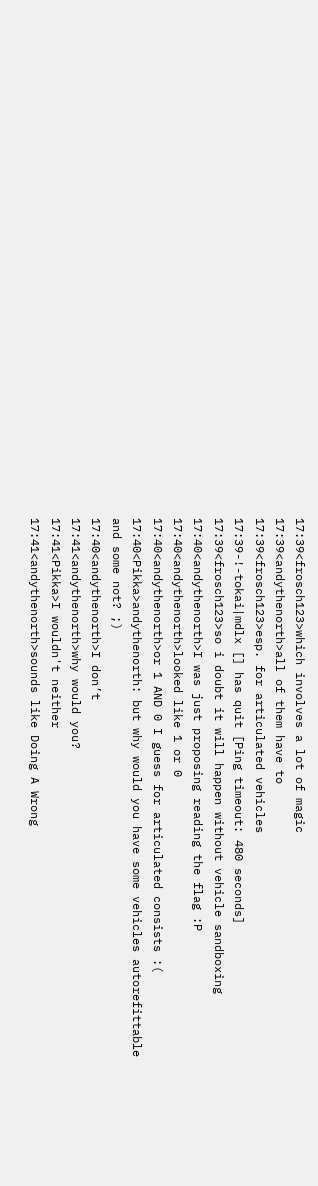17:39<frosch123>which involves a lot of magic
17:39<andythenorth>all of them have to
17:39<frosch123>esp. for articulated vehicles
17:39-!-tokai|mdlx [] has quit [Ping timeout: 480 seconds]
17:39<frosch123>so i doubt it will happen without vehicle sandboxing
17:40<andythenorth>I was just proposing reading the flag :P
17:40<andythenorth>looked like 1 or 0
17:40<andythenorth>or 1 AND 0 I guess for articulated consists :(
17:40<Pikka>andythenorth: but why would you have some vehicles autorefittable and some not? ;)
17:40<andythenorth>I don’t
17:41<andythenorth>why would you?
17:41<Pikka>I wouldn't neither
17:41<andythenorth>sounds like Doing A Wrong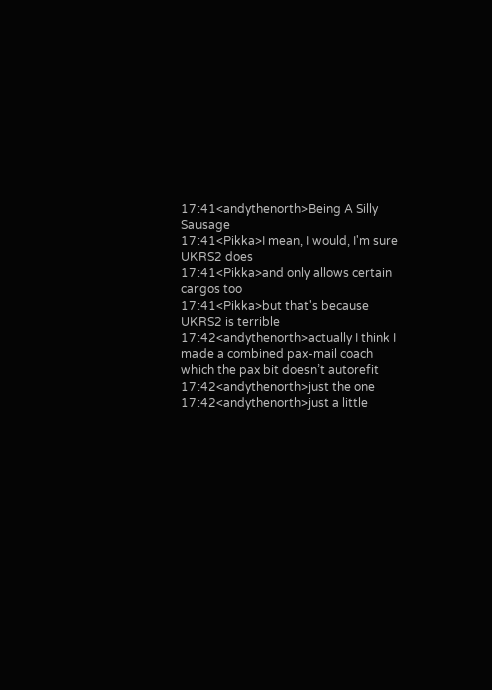17:41<andythenorth>Being A Silly Sausage
17:41<Pikka>I mean, I would, I'm sure UKRS2 does
17:41<Pikka>and only allows certain cargos too
17:41<Pikka>but that's because UKRS2 is terrible
17:42<andythenorth>actually I think I made a combined pax-mail coach which the pax bit doesn’t autorefit
17:42<andythenorth>just the one
17:42<andythenorth>just a little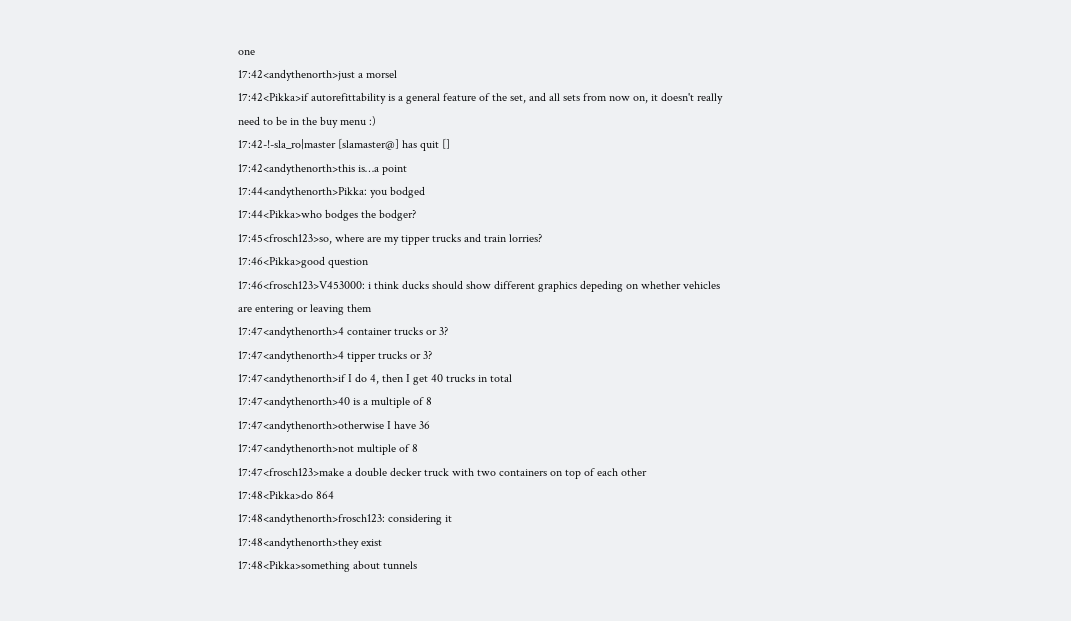one
17:42<andythenorth>just a morsel
17:42<Pikka>if autorefittability is a general feature of the set, and all sets from now on, it doesn't really need to be in the buy menu :)
17:42-!-sla_ro|master [slamaster@] has quit []
17:42<andythenorth>this is…a point
17:44<andythenorth>Pikka: you bodged
17:44<Pikka>who bodges the bodger?
17:45<frosch123>so, where are my tipper trucks and train lorries?
17:46<Pikka>good question
17:46<frosch123>V453000: i think ducks should show different graphics depeding on whether vehicles are entering or leaving them
17:47<andythenorth>4 container trucks or 3?
17:47<andythenorth>4 tipper trucks or 3?
17:47<andythenorth>if I do 4, then I get 40 trucks in total
17:47<andythenorth>40 is a multiple of 8
17:47<andythenorth>otherwise I have 36
17:47<andythenorth>not multiple of 8
17:47<frosch123>make a double decker truck with two containers on top of each other
17:48<Pikka>do 864
17:48<andythenorth>frosch123: considering it
17:48<andythenorth>they exist
17:48<Pikka>something about tunnels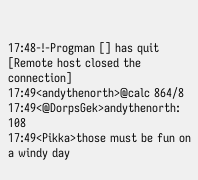17:48-!-Progman [] has quit [Remote host closed the connection]
17:49<andythenorth>@calc 864/8
17:49<@DorpsGek>andythenorth: 108
17:49<Pikka>those must be fun on a windy day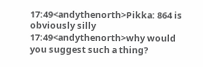17:49<andythenorth>Pikka: 864 is obviously silly
17:49<andythenorth>why would you suggest such a thing?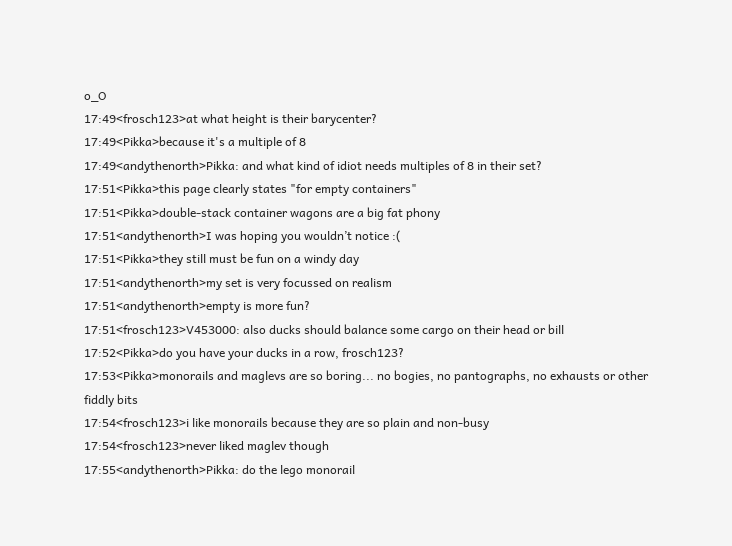o_O
17:49<frosch123>at what height is their barycenter?
17:49<Pikka>because it's a multiple of 8
17:49<andythenorth>Pikka: and what kind of idiot needs multiples of 8 in their set?
17:51<Pikka>this page clearly states "for empty containers"
17:51<Pikka>double-stack container wagons are a big fat phony
17:51<andythenorth>I was hoping you wouldn’t notice :(
17:51<Pikka>they still must be fun on a windy day
17:51<andythenorth>my set is very focussed on realism
17:51<andythenorth>empty is more fun?
17:51<frosch123>V453000: also ducks should balance some cargo on their head or bill
17:52<Pikka>do you have your ducks in a row, frosch123?
17:53<Pikka>monorails and maglevs are so boring... no bogies, no pantographs, no exhausts or other fiddly bits
17:54<frosch123>i like monorails because they are so plain and non-busy
17:54<frosch123>never liked maglev though
17:55<andythenorth>Pikka: do the lego monorail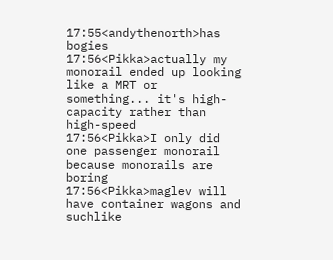17:55<andythenorth>has bogies
17:56<Pikka>actually my monorail ended up looking like a MRT or something... it's high-capacity rather than high-speed
17:56<Pikka>I only did one passenger monorail because monorails are boring
17:56<Pikka>maglev will have container wagons and suchlike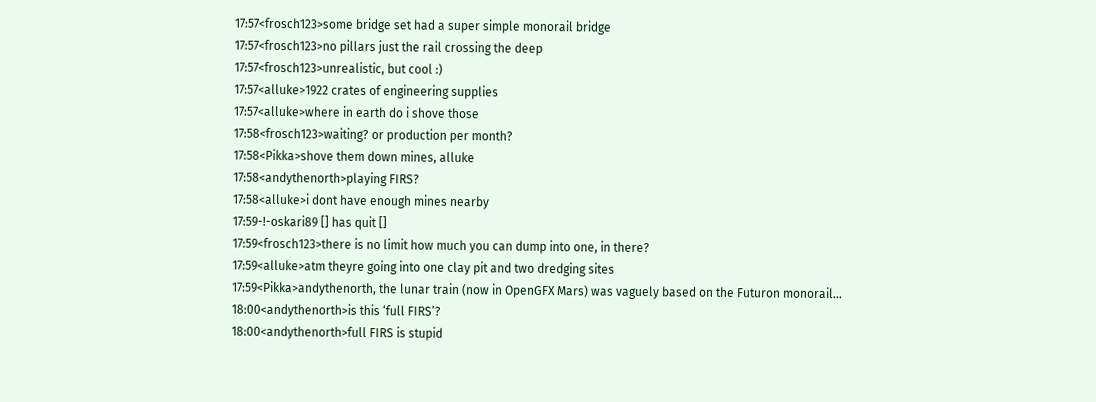17:57<frosch123>some bridge set had a super simple monorail bridge
17:57<frosch123>no pillars just the rail crossing the deep
17:57<frosch123>unrealistic, but cool :)
17:57<alluke>1922 crates of engineering supplies
17:57<alluke>where in earth do i shove those
17:58<frosch123>waiting? or production per month?
17:58<Pikka>shove them down mines, alluke
17:58<andythenorth>playing FIRS?
17:58<alluke>i dont have enough mines nearby
17:59-!-oskari89 [] has quit []
17:59<frosch123>there is no limit how much you can dump into one, in there?
17:59<alluke>atm theyre going into one clay pit and two dredging sites
17:59<Pikka>andythenorth, the lunar train (now in OpenGFX Mars) was vaguely based on the Futuron monorail...
18:00<andythenorth>is this ‘full FIRS’?
18:00<andythenorth>full FIRS is stupid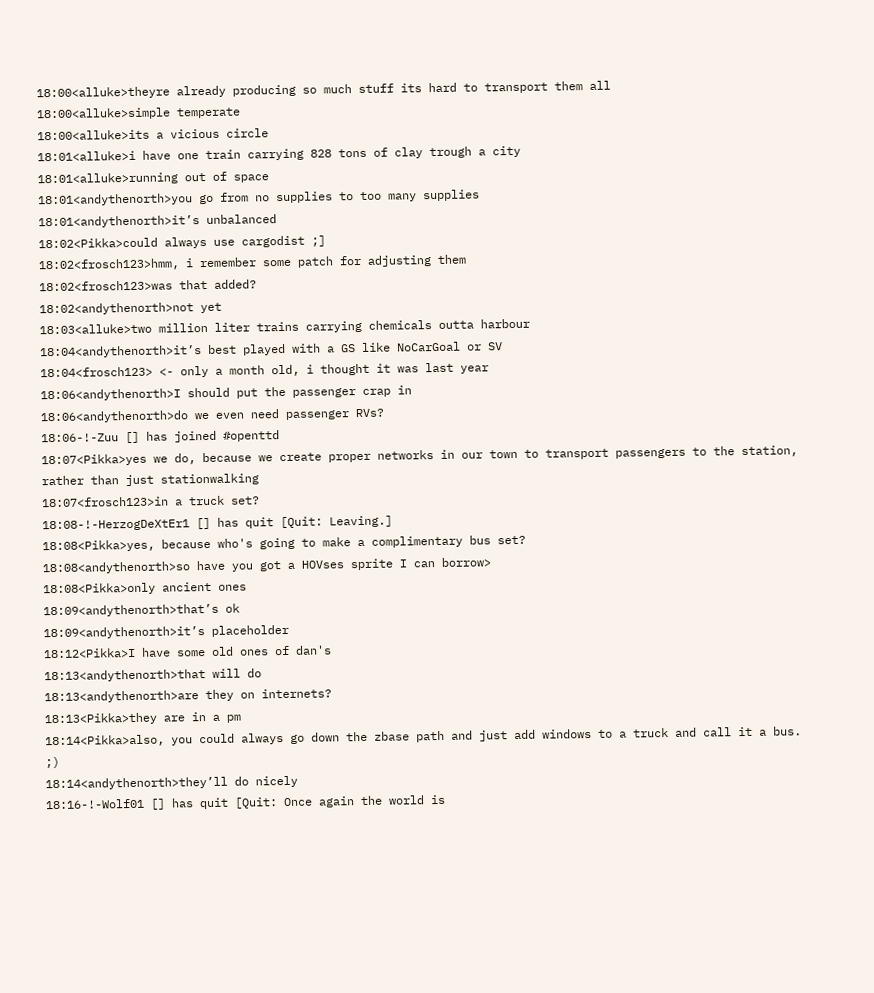18:00<alluke>theyre already producing so much stuff its hard to transport them all
18:00<alluke>simple temperate
18:00<alluke>its a vicious circle
18:01<alluke>i have one train carrying 828 tons of clay trough a city
18:01<alluke>running out of space
18:01<andythenorth>you go from no supplies to too many supplies
18:01<andythenorth>it’s unbalanced
18:02<Pikka>could always use cargodist ;]
18:02<frosch123>hmm, i remember some patch for adjusting them
18:02<frosch123>was that added?
18:02<andythenorth>not yet
18:03<alluke>two million liter trains carrying chemicals outta harbour
18:04<andythenorth>it’s best played with a GS like NoCarGoal or SV
18:04<frosch123> <- only a month old, i thought it was last year
18:06<andythenorth>I should put the passenger crap in
18:06<andythenorth>do we even need passenger RVs?
18:06-!-Zuu [] has joined #openttd
18:07<Pikka>yes we do, because we create proper networks in our town to transport passengers to the station, rather than just stationwalking
18:07<frosch123>in a truck set?
18:08-!-HerzogDeXtEr1 [] has quit [Quit: Leaving.]
18:08<Pikka>yes, because who's going to make a complimentary bus set?
18:08<andythenorth>so have you got a HOVses sprite I can borrow>
18:08<Pikka>only ancient ones
18:09<andythenorth>that’s ok
18:09<andythenorth>it’s placeholder
18:12<Pikka>I have some old ones of dan's
18:13<andythenorth>that will do
18:13<andythenorth>are they on internets?
18:13<Pikka>they are in a pm
18:14<Pikka>also, you could always go down the zbase path and just add windows to a truck and call it a bus. ;)
18:14<andythenorth>they’ll do nicely
18:16-!-Wolf01 [] has quit [Quit: Once again the world is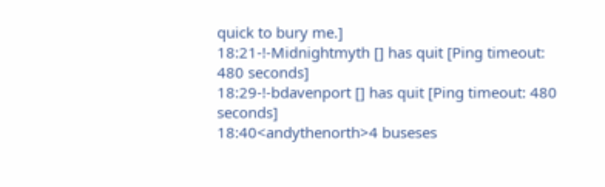quick to bury me.]
18:21-!-Midnightmyth [] has quit [Ping timeout: 480 seconds]
18:29-!-bdavenport [] has quit [Ping timeout: 480 seconds]
18:40<andythenorth>4 buseses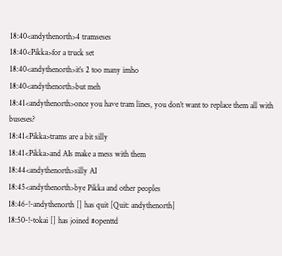18:40<andythenorth>4 tramseses
18:40<Pikka>for a truck set
18:40<andythenorth>it’s 2 too many imho
18:40<andythenorth>but meh
18:41<andythenorth>once you have tram lines, you don’t want to replace them all with buseses?
18:41<Pikka>trams are a bit silly
18:41<Pikka>and AIs make a mess with them
18:44<andythenorth>silly AI
18:45<andythenorth>bye Pikka and other peoples
18:46-!-andythenorth [] has quit [Quit: andythenorth]
18:50-!-tokai [] has joined #openttd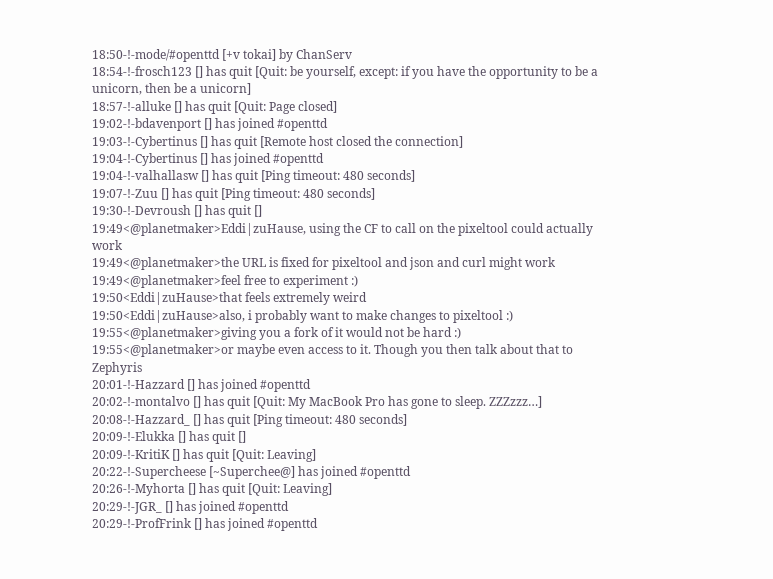18:50-!-mode/#openttd [+v tokai] by ChanServ
18:54-!-frosch123 [] has quit [Quit: be yourself, except: if you have the opportunity to be a unicorn, then be a unicorn]
18:57-!-alluke [] has quit [Quit: Page closed]
19:02-!-bdavenport [] has joined #openttd
19:03-!-Cybertinus [] has quit [Remote host closed the connection]
19:04-!-Cybertinus [] has joined #openttd
19:04-!-valhallasw [] has quit [Ping timeout: 480 seconds]
19:07-!-Zuu [] has quit [Ping timeout: 480 seconds]
19:30-!-Devroush [] has quit []
19:49<@planetmaker>Eddi|zuHause, using the CF to call on the pixeltool could actually work
19:49<@planetmaker>the URL is fixed for pixeltool and json and curl might work
19:49<@planetmaker>feel free to experiment :)
19:50<Eddi|zuHause>that feels extremely weird
19:50<Eddi|zuHause>also, i probably want to make changes to pixeltool :)
19:55<@planetmaker>giving you a fork of it would not be hard :)
19:55<@planetmaker>or maybe even access to it. Though you then talk about that to Zephyris
20:01-!-Hazzard [] has joined #openttd
20:02-!-montalvo [] has quit [Quit: My MacBook Pro has gone to sleep. ZZZzzz…]
20:08-!-Hazzard_ [] has quit [Ping timeout: 480 seconds]
20:09-!-Elukka [] has quit []
20:09-!-KritiK [] has quit [Quit: Leaving]
20:22-!-Supercheese [~Superchee@] has joined #openttd
20:26-!-Myhorta [] has quit [Quit: Leaving]
20:29-!-JGR_ [] has joined #openttd
20:29-!-ProfFrink [] has joined #openttd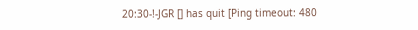20:30-!-JGR [] has quit [Ping timeout: 480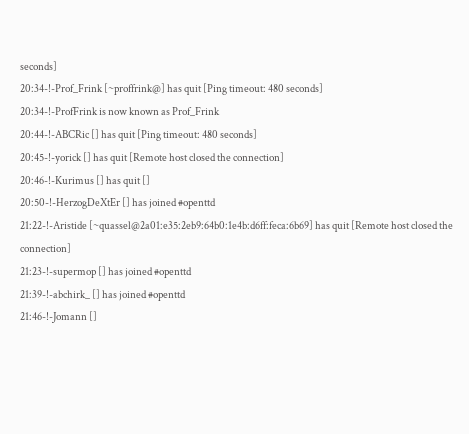seconds]
20:34-!-Prof_Frink [~proffrink@] has quit [Ping timeout: 480 seconds]
20:34-!-ProfFrink is now known as Prof_Frink
20:44-!-ABCRic [] has quit [Ping timeout: 480 seconds]
20:45-!-yorick [] has quit [Remote host closed the connection]
20:46-!-Kurimus [] has quit []
20:50-!-HerzogDeXtEr [] has joined #openttd
21:22-!-Aristide [~quassel@2a01:e35:2eb9:64b0:1e4b:d6ff:feca:6b69] has quit [Remote host closed the connection]
21:23-!-supermop [] has joined #openttd
21:39-!-abchirk_ [] has joined #openttd
21:46-!-Jomann []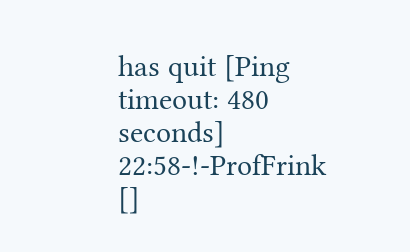has quit [Ping timeout: 480 seconds]
22:58-!-ProfFrink []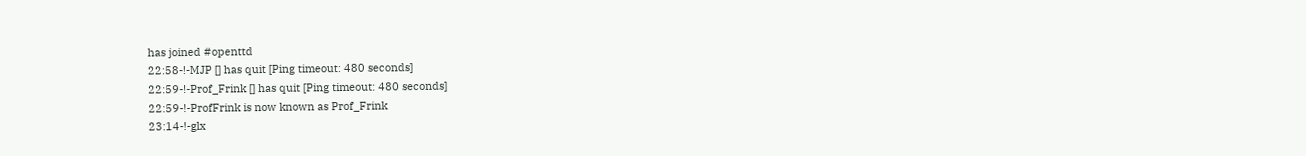has joined #openttd
22:58-!-MJP [] has quit [Ping timeout: 480 seconds]
22:59-!-Prof_Frink [] has quit [Ping timeout: 480 seconds]
22:59-!-ProfFrink is now known as Prof_Frink
23:14-!-glx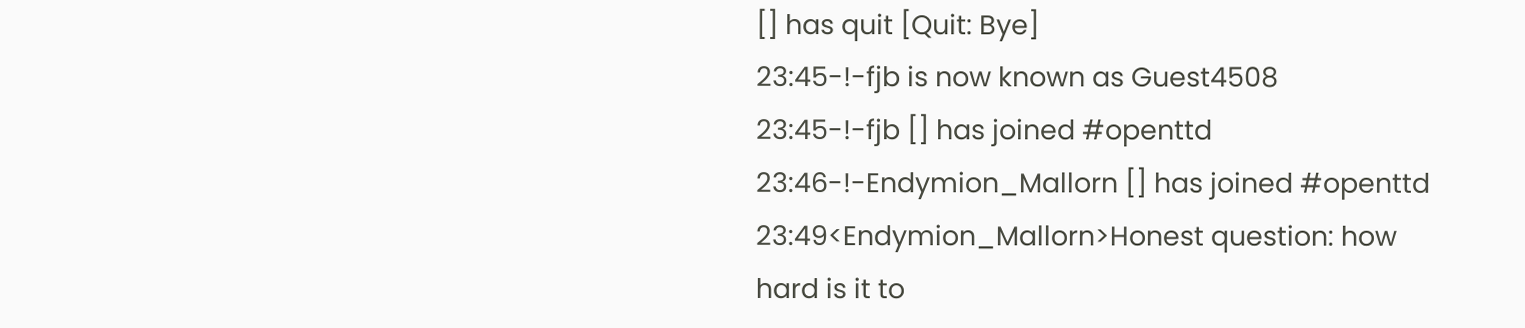[] has quit [Quit: Bye]
23:45-!-fjb is now known as Guest4508
23:45-!-fjb [] has joined #openttd
23:46-!-Endymion_Mallorn [] has joined #openttd
23:49<Endymion_Mallorn>Honest question: how hard is it to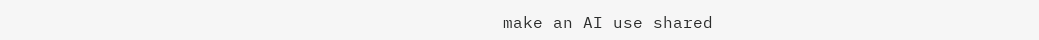make an AI use shared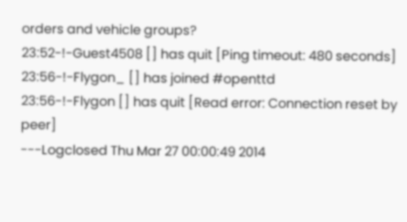orders and vehicle groups?
23:52-!-Guest4508 [] has quit [Ping timeout: 480 seconds]
23:56-!-Flygon_ [] has joined #openttd
23:56-!-Flygon [] has quit [Read error: Connection reset by peer]
---Logclosed Thu Mar 27 00:00:49 2014